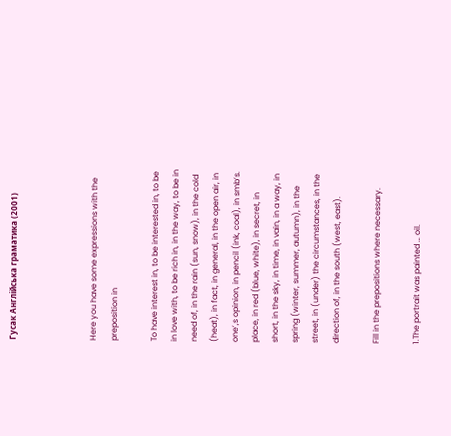Гусак Англійська граматика (2001)



Here you have some expressions with the preposition in

To have interest in, to be interested in, to be in love with, to be rich in, in the way, to be in need of, in the rain (sun, snow), in the cold (heat), in fact, in general, in the open air, in one’,s opinion, in pencil (ink, coal), in smb’s. place, in red (blue, white), in secret, in short, in the sky, in time, in vain, in a way, in spring (winter, summer, autumn), in the street, in (under) the circumstances, in the direction of, in the south (west, east).

Fill in the prepositions where necessary.

1.The portrait was painted … oil.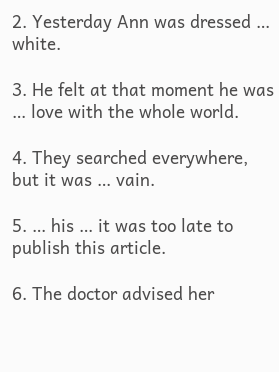2. Yesterday Ann was dressed … white.

3. He felt at that moment he was … love with the whole world.

4. They searched everywhere, but it was … vain.

5. … his … it was too late to publish this article.

6. The doctor advised her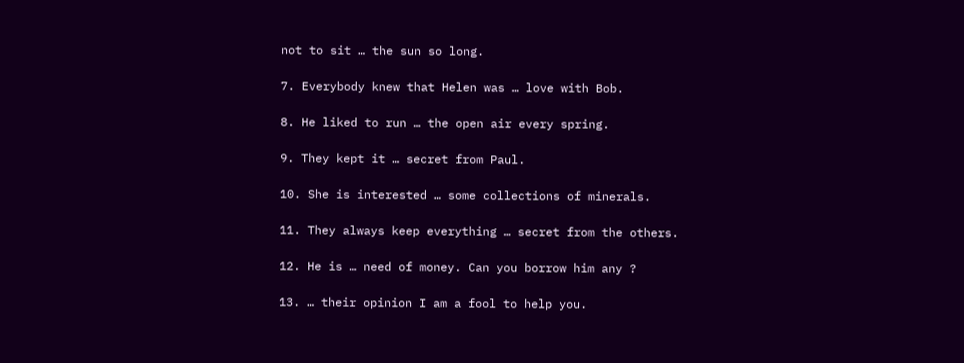not to sit … the sun so long.

7. Everybody knew that Helen was … love with Bob.

8. He liked to run … the open air every spring.

9. They kept it … secret from Paul.

10. She is interested … some collections of minerals.

11. They always keep everything … secret from the others.

12. He is … need of money. Can you borrow him any ?

13. … their opinion I am a fool to help you.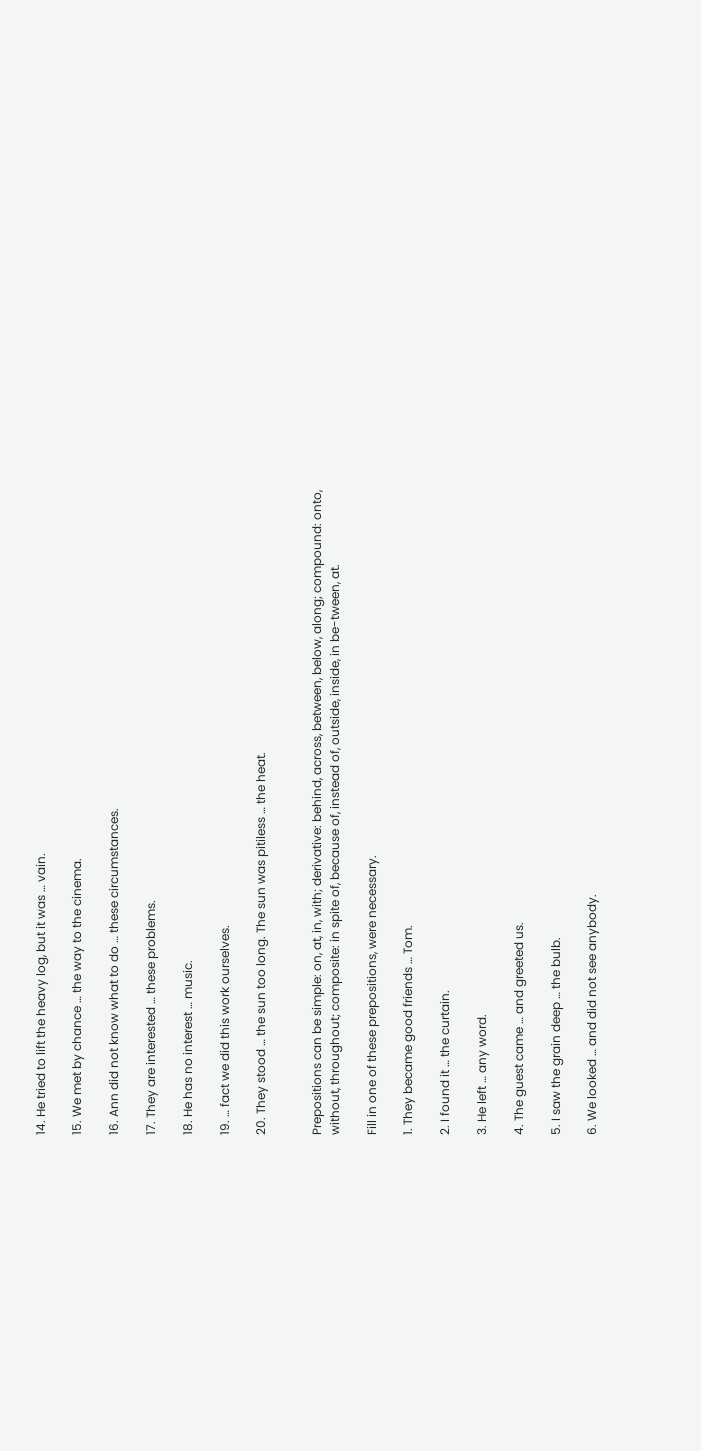14. He tried to lift the heavy log, but it was … vain.

15. We met by chance … the way to the cinema.

16. Ann did not know what to do … these circumstances.

17. They are interested … these problems.

18. He has no interest … music.

19. … fact we did this work ourselves.

20. They stood … the sun too long. The sun was pitiless … the heat.


Prepositions can be simple: on, at, in, with; derivative: behind, across, between, below, along; compound: onto, without, throughout; composite: in spite of, because of, instead of, outside, inside, in be-tween, at.

Fill in one of these prepositions, were necessary.

1. They became good friends … Tom.

2. I found it … the curtain.

3. He left … any word.

4. The guest came … and greeted us.

5. I saw the grain deep … the bulb.

6. We looked … and did not see anybody.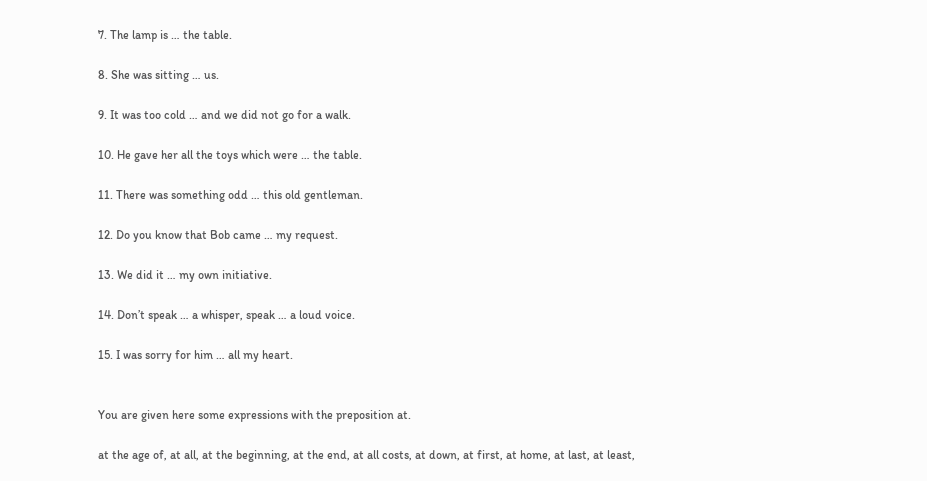7. The lamp is … the table.

8. She was sitting … us.

9. It was too cold … and we did not go for a walk.

10. He gave her all the toys which were … the table.

11. There was something odd … this old gentleman.

12. Do you know that Bob came … my request.

13. We did it … my own initiative.

14. Don’t speak … a whisper, speak … a loud voice.

15. I was sorry for him … all my heart.


You are given here some expressions with the preposition at.

at the age of, at all, at the beginning, at the end, at all costs, at down, at first, at home, at last, at least,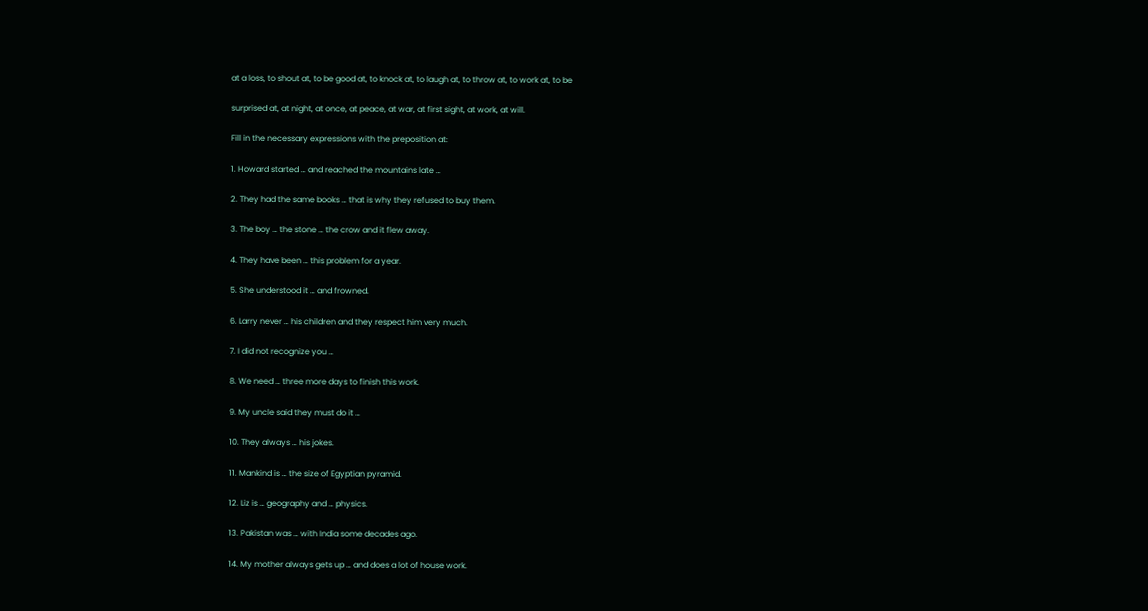at a loss, to shout at, to be good at, to knock at, to laugh at, to throw at, to work at, to be

surprised at, at night, at once, at peace, at war, at first sight, at work, at will.

Fill in the necessary expressions with the preposition at:

1. Howard started … and reached the mountains late …

2. They had the same books … that is why they refused to buy them.

3. The boy … the stone … the crow and it flew away.

4. They have been … this problem for a year.

5. She understood it … and frowned.

6. Larry never … his children and they respect him very much.

7. I did not recognize you …

8. We need … three more days to finish this work.

9. My uncle said they must do it …

10. They always … his jokes.

11. Mankind is … the size of Egyptian pyramid.

12. Liz is … geography and … physics.

13. Pakistan was … with India some decades ago.

14. My mother always gets up … and does a lot of house work.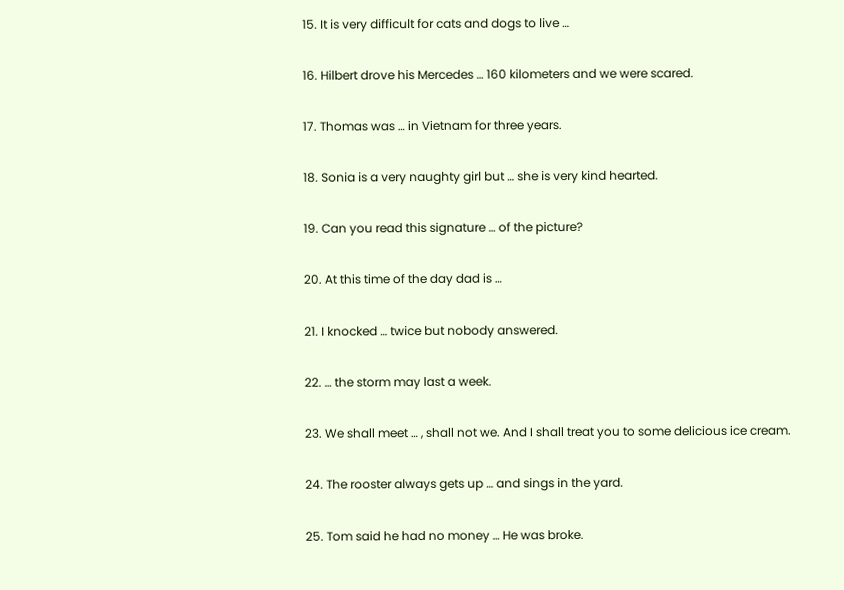15. It is very difficult for cats and dogs to live …

16. Hilbert drove his Mercedes … 160 kilometers and we were scared.

17. Thomas was … in Vietnam for three years.

18. Sonia is a very naughty girl but … she is very kind hearted.

19. Can you read this signature … of the picture?

20. At this time of the day dad is …

21. I knocked … twice but nobody answered.

22. … the storm may last a week.

23. We shall meet … , shall not we. And I shall treat you to some delicious ice cream.

24. The rooster always gets up … and sings in the yard.

25. Tom said he had no money … He was broke.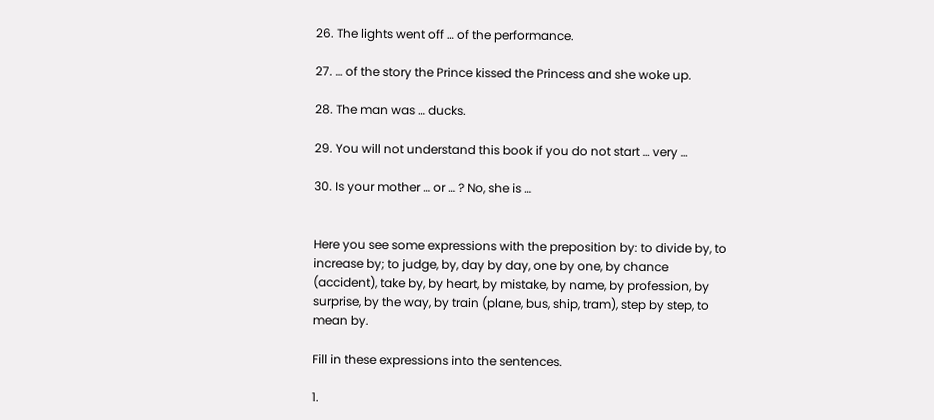26. The lights went off … of the performance.

27. … of the story the Prince kissed the Princess and she woke up.

28. The man was … ducks.

29. You will not understand this book if you do not start … very …

30. Is your mother … or … ? No, she is …


Here you see some expressions with the preposition by: to divide by, to increase by; to judge, by, day by day, one by one, by chance (accident), take by, by heart, by mistake, by name, by profession, by surprise, by the way, by train (plane, bus, ship, tram), step by step, to mean by.

Fill in these expressions into the sentences.

1.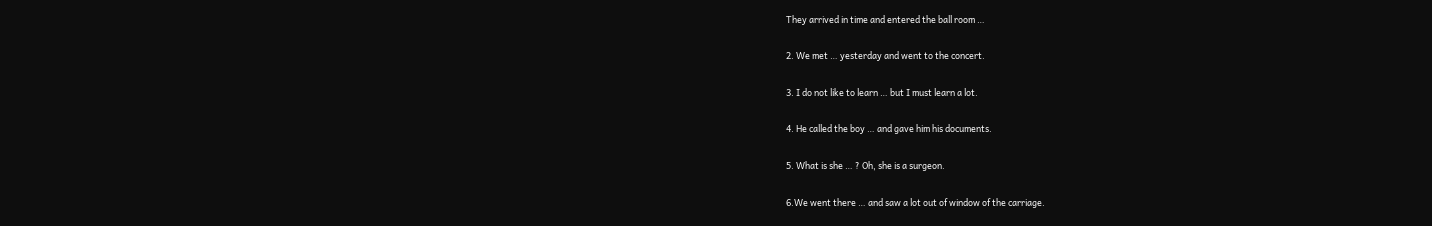They arrived in time and entered the ball room …

2. We met … yesterday and went to the concert.

3. I do not like to learn … but I must learn a lot.

4. He called the boy … and gave him his documents.

5. What is she … ? Oh, she is a surgeon.

6.We went there … and saw a lot out of window of the carriage.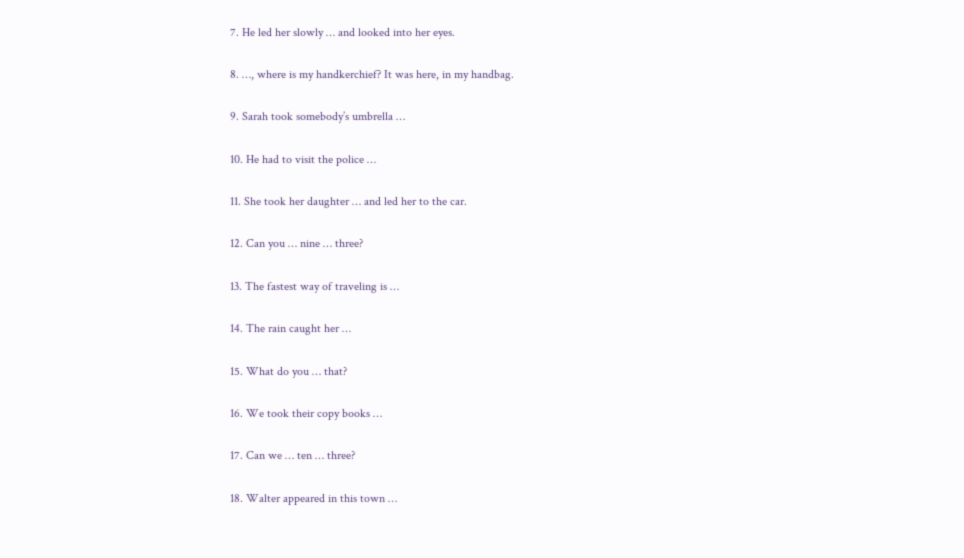7. He led her slowly … and looked into her eyes.

8. …, where is my handkerchief? It was here, in my handbag.

9. Sarah took somebody’s umbrella …

10. He had to visit the police …

11. She took her daughter … and led her to the car.

12. Can you … nine … three?

13. The fastest way of traveling is …

14. The rain caught her …

15. What do you … that?

16. We took their copy books …

17. Can we … ten … three?

18. Walter appeared in this town …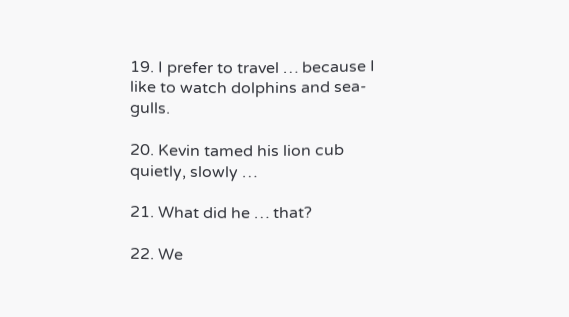19. I prefer to travel … because I like to watch dolphins and sea-gulls.

20. Kevin tamed his lion cub quietly, slowly …

21. What did he … that?

22. We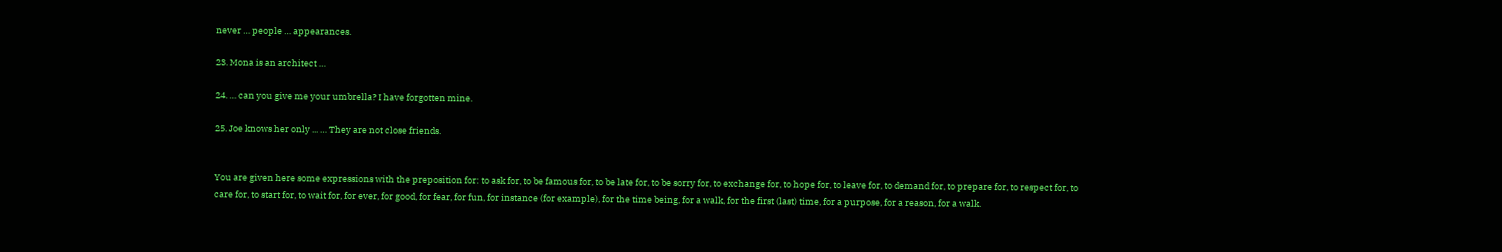never … people … appearances.

23. Mona is an architect …

24. … can you give me your umbrella? I have forgotten mine.

25. Joe knows her only ... … They are not close friends.


You are given here some expressions with the preposition for: to ask for, to be famous for, to be late for, to be sorry for, to exchange for, to hope for, to leave for, to demand for, to prepare for, to respect for, to care for, to start for, to wait for, for ever, for good, for fear, for fun, for instance (for example), for the time being, for a walk, for the first (last) time, for a purpose, for a reason, for a walk.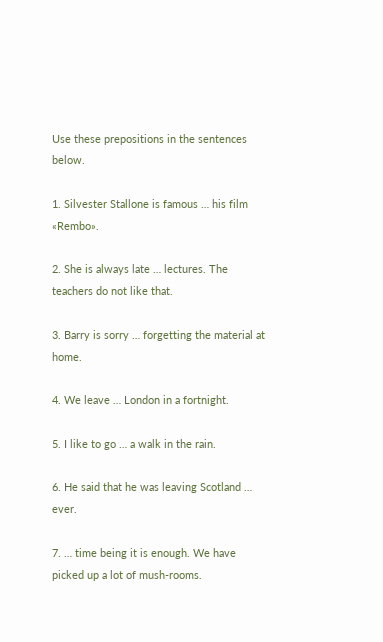Use these prepositions in the sentences below.

1. Silvester Stallone is famous … his film «Rembo».

2. She is always late … lectures. The teachers do not like that.

3. Barry is sorry … forgetting the material at home.

4. We leave … London in a fortnight.

5. I like to go … a walk in the rain.

6. He said that he was leaving Scotland … ever.

7. … time being it is enough. We have picked up a lot of mush-rooms.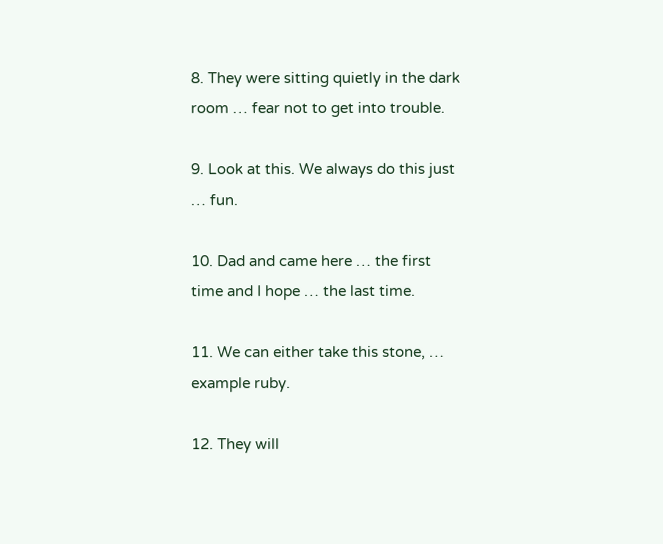8. They were sitting quietly in the dark room … fear not to get into trouble.

9. Look at this. We always do this just … fun.

10. Dad and came here … the first time and I hope … the last time.

11. We can either take this stone, … example ruby.

12. They will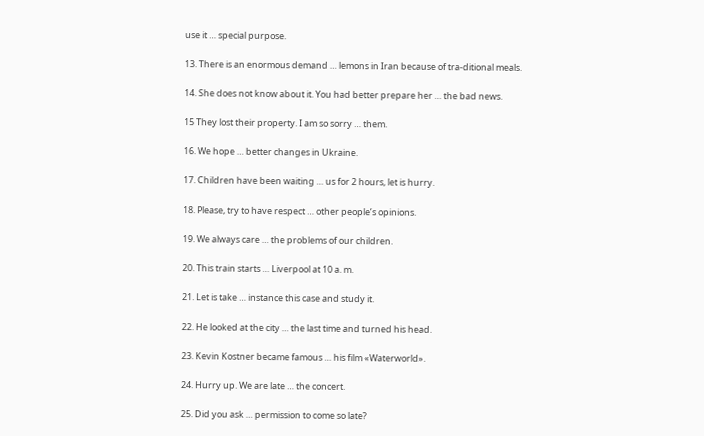use it … special purpose.

13. There is an enormous demand … lemons in Iran because of tra-ditional meals.

14. She does not know about it. You had better prepare her … the bad news.

15 They lost their property. I am so sorry … them.

16. We hope … better changes in Ukraine.

17. Children have been waiting … us for 2 hours, let is hurry.

18. Please, try to have respect … other people’s opinions.

19. We always care … the problems of our children.

20. This train starts … Liverpool at 10 a. m.

21. Let is take … instance this case and study it.

22. He looked at the city … the last time and turned his head.

23. Kevin Kostner became famous … his film «Waterworld».

24. Hurry up. We are late … the concert.

25. Did you ask … permission to come so late?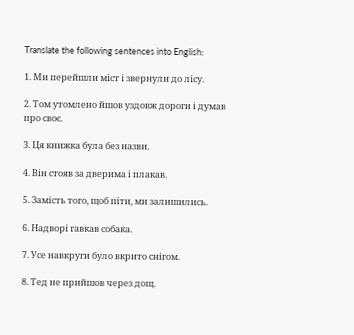Translate the following sentences into English:

1. Ми перейшли міст і звернули до лісу.

2. Том утомлено йшов уздовж дороги і думав про своє.

3. Ця книжка була без назви.

4. Він стояв за дверима і плакав.

5. Замість того, щоб піти, ми залишились.

6. Надворі гавкав собака.

7. Усе навкруги було вкрито снігом.

8. Тед не прийшов через дощ.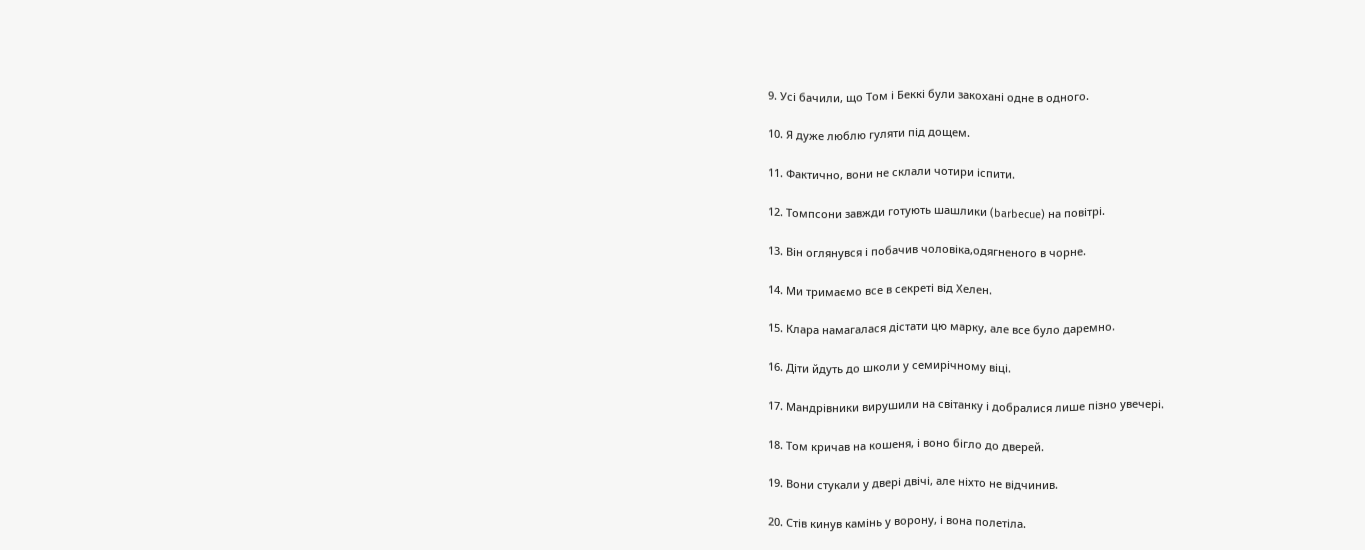9. Усі бачили, що Том і Беккі були закохані одне в одного.

10. Я дуже люблю гуляти під дощем.

11. Фактично, вони не склали чотири іспити.

12. Томпсони завжди готують шашлики (barbecue) на повітрі.

13. Він оглянувся і побачив чоловіка,одягненого в чорне.

14. Ми тримаємо все в секреті від Хелен.

15. Клара намагалася дістати цю марку, але все було даремно.

16. Діти йдуть до школи у семирічному віці.

17. Мандрівники вирушили на світанку і добралися лише пізно увечері.

18. Том кричав на кошеня, і воно бігло до дверей.

19. Вони стукали у двері двічі, але ніхто не відчинив.

20. Стів кинув камінь у ворону, і вона полетіла.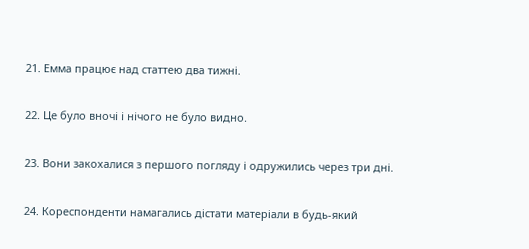21. Емма працює над статтею два тижні.

22. Це було вночі і нічого не було видно.

23. Вони закохалися з першого погляду і одружились через три дні.

24. Кореспонденти намагались дістати матеріали в будь-який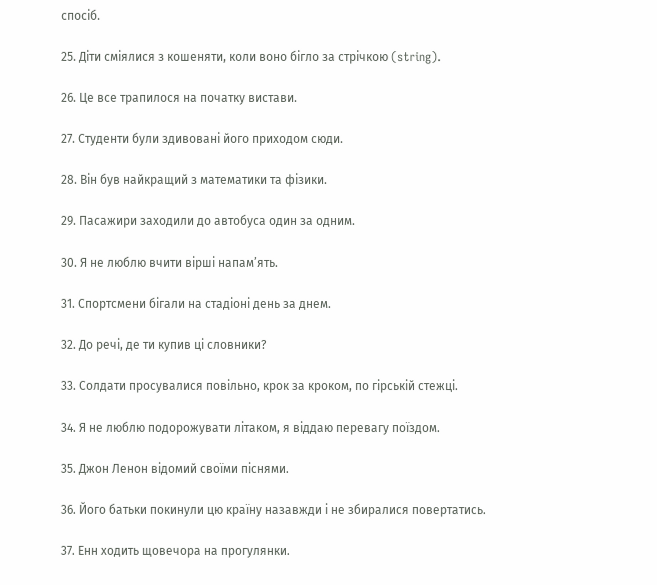спосіб.

25. Діти сміялися з кошеняти, коли воно бігло за стрічкою (string).

26. Це все трапилося на початку вистави.

27. Студенти були здивовані його приходом сюди.

28. Він був найкращий з математики та фізики.

29. Пасажири заходили до автобуса один за одним.

30. Я не люблю вчити вірші напам’ять.

31. Спортсмени бігали на стадіоні день за днем.

32. До речі, де ти купив ці словники?

33. Солдати просувалися повільно, крок за кроком, по гірській стежці.

34. Я не люблю подорожувати літаком, я віддаю перевагу поїздом.

35. Джон Ленон відомий своїми піснями.

36. Його батьки покинули цю країну назавжди і не збиралися повертатись.

37. Енн ходить щовечора на прогулянки.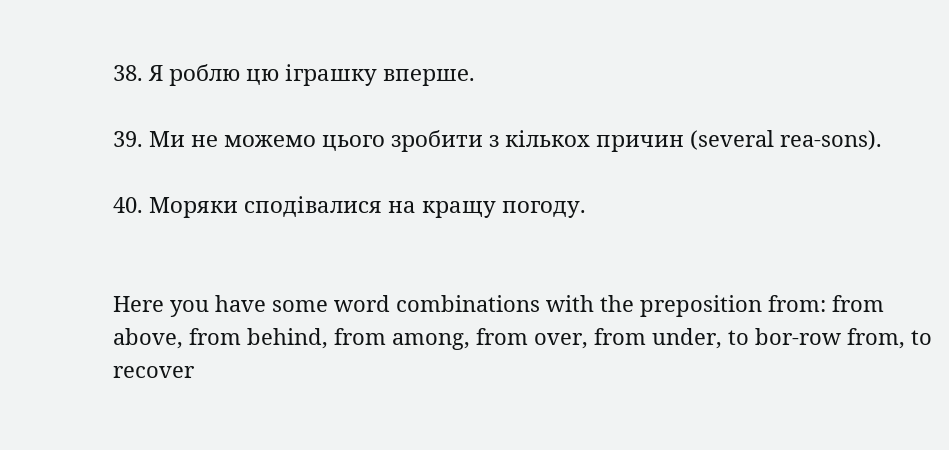38. Я роблю цю іграшку вперше.

39. Ми не можемо цього зробити з кількох причин (several rea-sons).

40. Моряки сподівалися на кращу погоду.


Here you have some word combinations with the preposition from: from above, from behind, from among, from over, from under, to bor-row from, to recover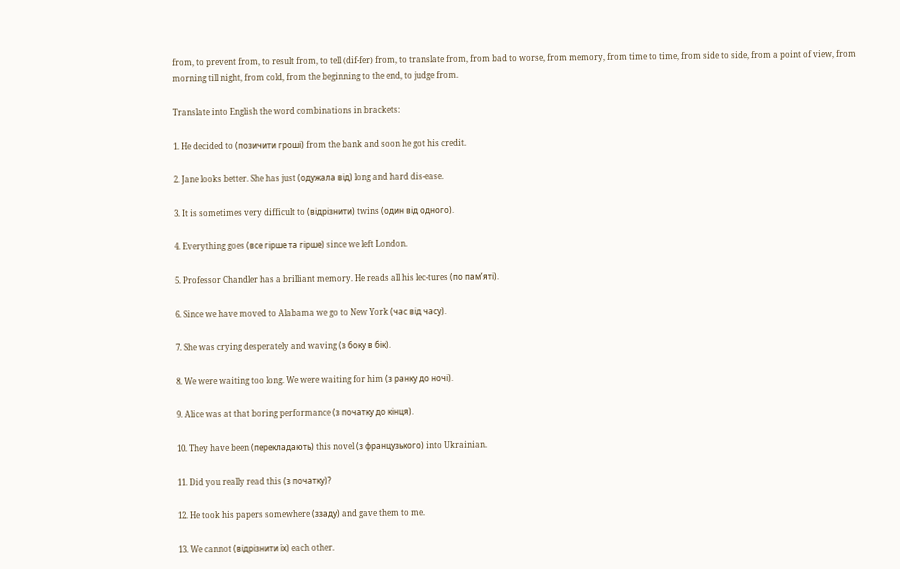from, to prevent from, to result from, to tell (dif-fer) from, to translate from, from bad to worse, from memory, from time to time, from side to side, from a point of view, from morning till night, from cold, from the beginning to the end, to judge from.

Translate into English the word combinations in brackets:

1. He decided to (позичити гроші) from the bank and soon he got his credit.

2. Jane looks better. She has just (одужала від) long and hard dis-ease.

3. It is sometimes very difficult to (відрізнити) twins (один від одного).

4. Everything goes (все гірше та гірше) since we left London.

5. Professor Chandler has a brilliant memory. He reads all his lec-tures (по пам’яті).

6. Since we have moved to Alabama we go to New York (час від часу).

7. She was crying desperately and waving (з боку в бік).

8. We were waiting too long. We were waiting for him (з ранку до ночі).

9. Alice was at that boring performance (з початку до кінця).

10. They have been (перекладають) this novel (з французького) into Ukrainian.

11. Did you really read this (з початку)?

12. He took his papers somewhere (ззаду) and gave them to me.

13. We cannot (відрізнити їх) each other.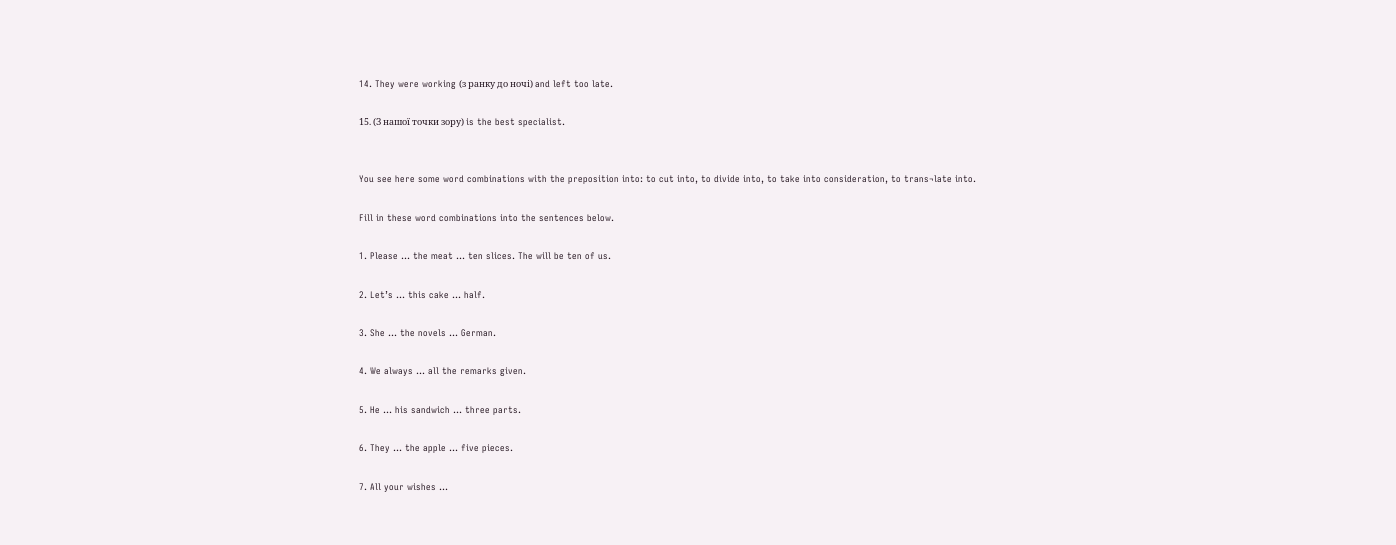14. They were working (з ранку до ночі) and left too late.

15. (З нашої точки зору) is the best specialist.


You see here some word combinations with the preposition into: to cut into, to divide into, to take into consideration, to trans¬late into.

Fill in these word combinations into the sentences below.

1. Please … the meat … ten slices. The will be ten of us.

2. Let’s … this cake … half.

3. She … the novels … German.

4. We always … all the remarks given.

5. He … his sandwich … three parts.

6. They … the apple … five pieces.

7. All your wishes …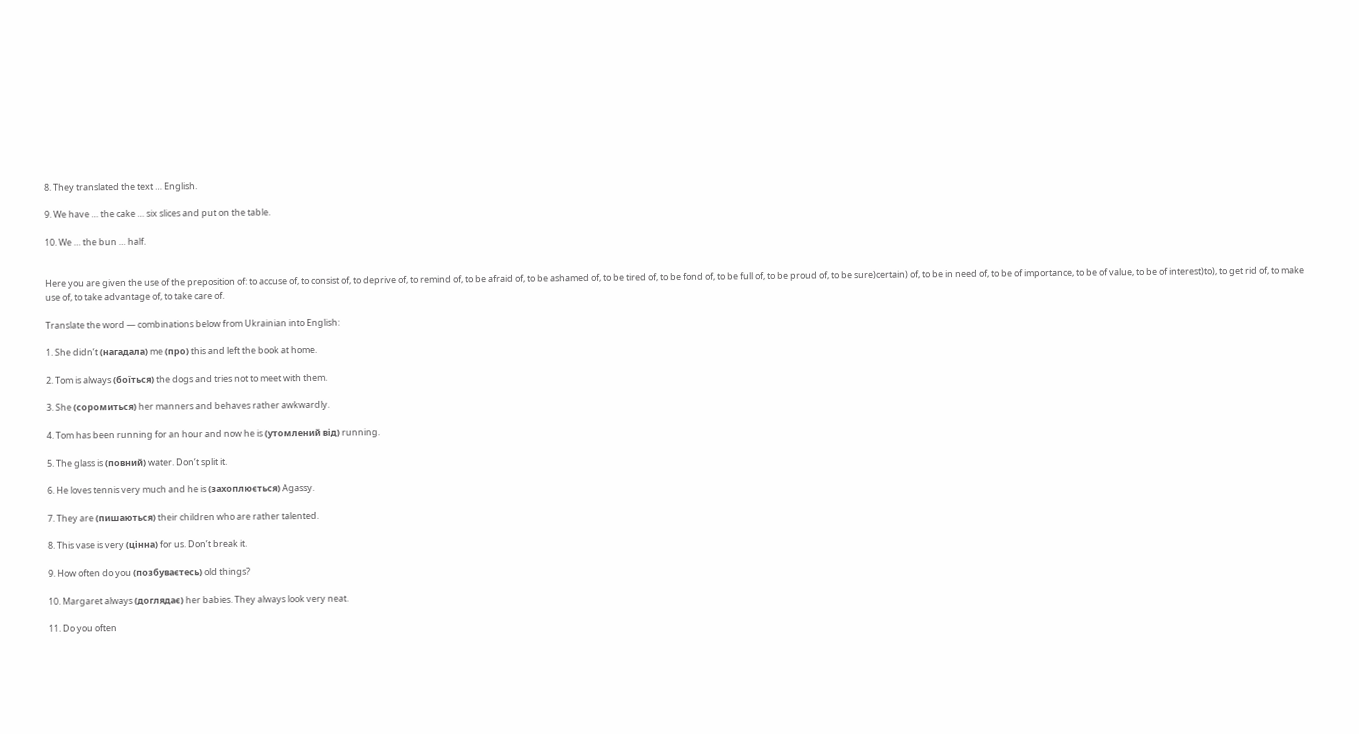8. They translated the text … English.

9. We have … the cake … six slices and put on the table.

10. We … the bun … half.


Here you are given the use of the preposition of: to accuse of, to consist of, to deprive of, to remind of, to be afraid of, to be ashamed of, to be tired of, to be fond of, to be full of, to be proud of, to be sure)certain) of, to be in need of, to be of importance, to be of value, to be of interest)to), to get rid of, to make use of, to take advantage of, to take care of.

Translate the word — combinations below from Ukrainian into English:

1. She didn’t (нагадала) me (про) this and left the book at home.

2. Tom is always (боїться) the dogs and tries not to meet with them.

3. She (соромиться) her manners and behaves rather awkwardly.

4. Tom has been running for an hour and now he is (утомлений від) running.

5. The glass is (повний) water. Don’t split it.

6. He loves tennis very much and he is (захоплюється) Agassy.

7. They are (пишаються) their children who are rather talented.

8. This vase is very (цінна) for us. Don’t break it.

9. How often do you (позбуваєтесь) old things?

10. Margaret always (доглядає) her babies. They always look very neat.

11. Do you often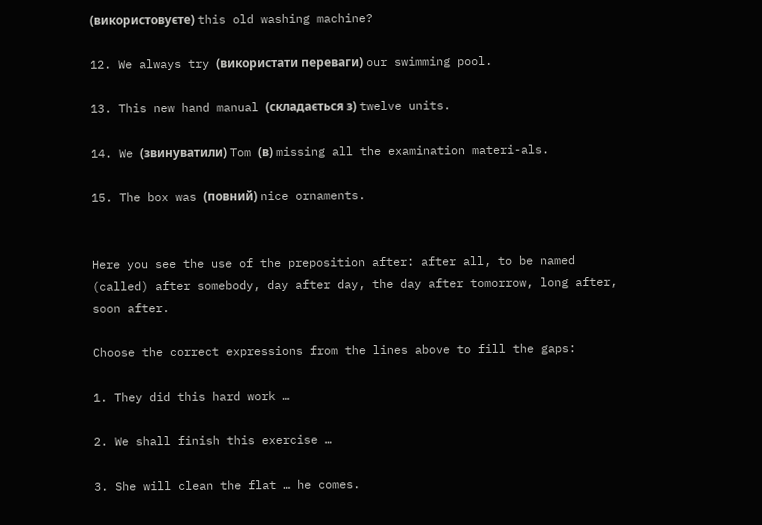(використовуєте) this old washing machine?

12. We always try (використати переваги) our swimming pool.

13. This new hand manual (складається з) twelve units.

14. We (звинуватили) Tom (в) missing all the examination materi-als.

15. The box was (повний) nice ornaments.


Here you see the use of the preposition after: after all, to be named (called) after somebody, day after day, the day after tomorrow, long after, soon after.

Choose the correct expressions from the lines above to fill the gaps:

1. They did this hard work …

2. We shall finish this exercise …

3. She will clean the flat … he comes.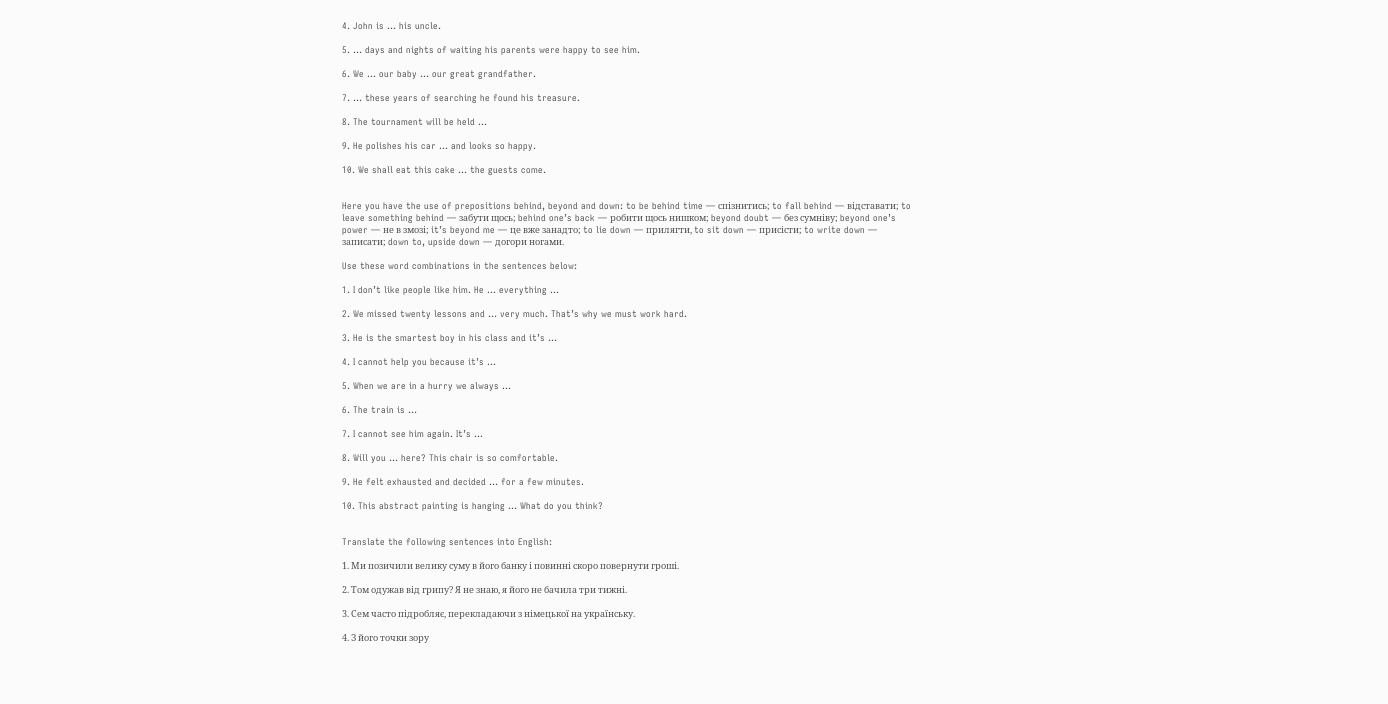4. John is … his uncle.

5. … days and nights of waiting his parents were happy to see him.

6. We … our baby … our great grandfather.

7. … these years of searching he found his treasure.

8. The tournament will be held …

9. He polishes his car … and looks so happy.

10. We shall eat this cake … the guests come.


Here you have the use of prepositions behind, beyond and down: to be behind time — спізнитись; to fall behind — відставати; to leave something behind — забути щось; behind one’s back — робити щось нишком; beyond doubt — без сумніву; beyond one’s power — не в змозі; it’s beyond me — це вже занадто; to lie down — прилягти, to sit down — присісти; to write down — записати; down to, upside down — догори ногами.

Use these word combinations in the sentences below:

1. I don’t like people like him. He … everything …

2. We missed twenty lessons and … very much. That’s why we must work hard.

3. He is the smartest boy in his class and it’s …

4. I cannot help you because it’s …

5. When we are in a hurry we always …

6. The train is …

7. I cannot see him again. It’s …

8. Will you … here? This chair is so comfortable.

9. He felt exhausted and decided … for a few minutes.

10. This abstract painting is hanging … What do you think?


Translate the following sentences into English:

1. Ми позичили велику суму в його банку і повинні скоро повернути гроші.

2. Том одужав від грипу? Я не знаю, я його не бачила три тижні.

3. Сем часто підробляє, перекладаючи з німецької на українську.

4. З його точки зору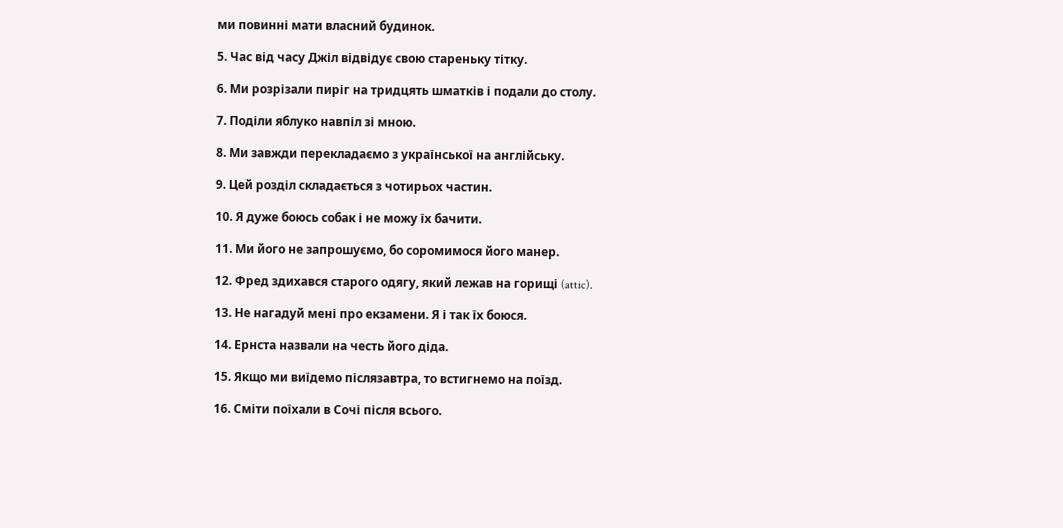ми повинні мати власний будинок.

5. Час від часу Джіл відвідує свою стареньку тітку.

6. Ми розрізали пиріг на тридцять шматків і подали до столу.

7. Поділи яблуко навпіл зі мною.

8. Ми завжди перекладаємо з української на англійську.

9. Цей розділ складається з чотирьох частин.

10. Я дуже боюсь собак і не можу їх бачити.

11. Ми його не запрошуємо, бо соромимося його манер.

12. Фред здихався старого одягу, який лежав на горищі (attic).

13. Не нагадуй мені про екзамени. Я і так їх боюся.

14. Ернста назвали на честь його діда.

15. Якщо ми виїдемо післязавтра, то встигнемо на поїзд.

16. Сміти поїхали в Сочі після всього.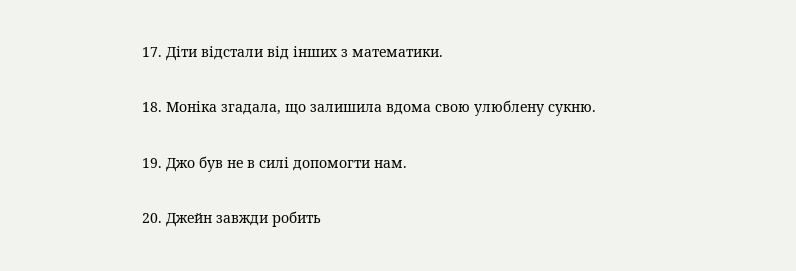17. Діти відстали від інших з математики.

18. Моніка згадала, що залишила вдома свою улюблену сукню.

19. Джо був не в силі допомогти нам.

20. Джейн завжди робить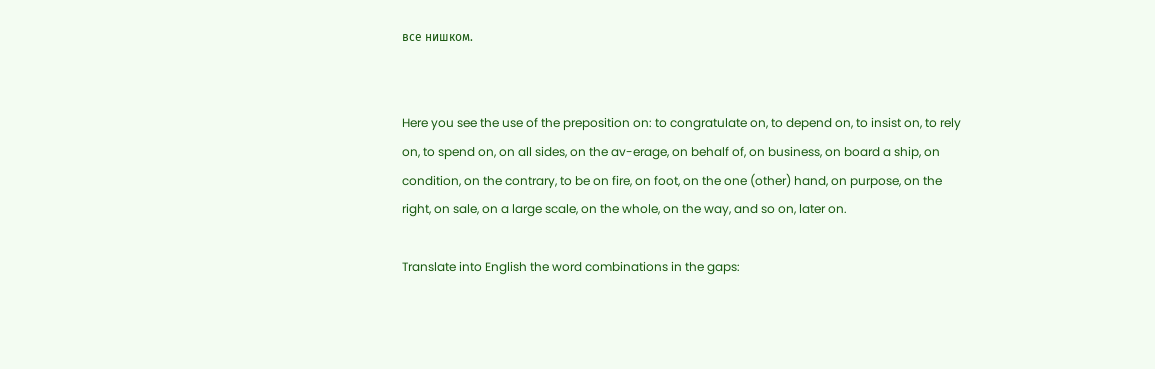все нишком.


Here you see the use of the preposition on: to congratulate on, to depend on, to insist on, to rely on, to spend on, on all sides, on the av-erage, on behalf of, on business, on board a ship, on condition, on the contrary, to be on fire, on foot, on the one (other) hand, on purpose, on the right, on sale, on a large scale, on the whole, on the way, and so on, later on.

Translate into English the word combinations in the gaps: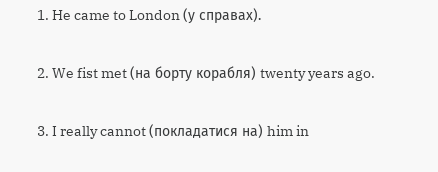1. He came to London (у справах).

2. We fist met (на борту корабля) twenty years ago.

3. I really cannot (покладатися на) him in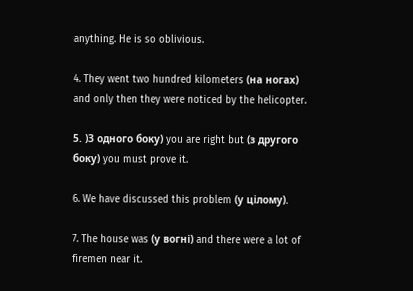anything. He is so oblivious.

4. They went two hundred kilometers (на ногах) and only then they were noticed by the helicopter.

5. )З одного боку) you are right but (з другого боку) you must prove it.

6. We have discussed this problem (у цілому).

7. The house was (у вогні) and there were a lot of firemen near it.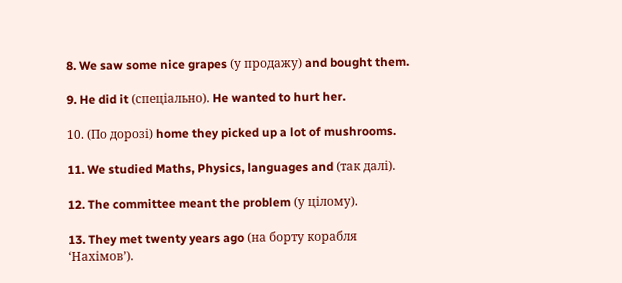8. We saw some nice grapes (у продажу) and bought them.

9. He did it (спеціально). He wanted to hurt her.

10. (По дорозі) home they picked up a lot of mushrooms.

11. We studied Maths, Physics, languages and (так далі).

12. The committee meant the problem (у цілому).

13. They met twenty years ago (на борту корабля ‘Нахімов’).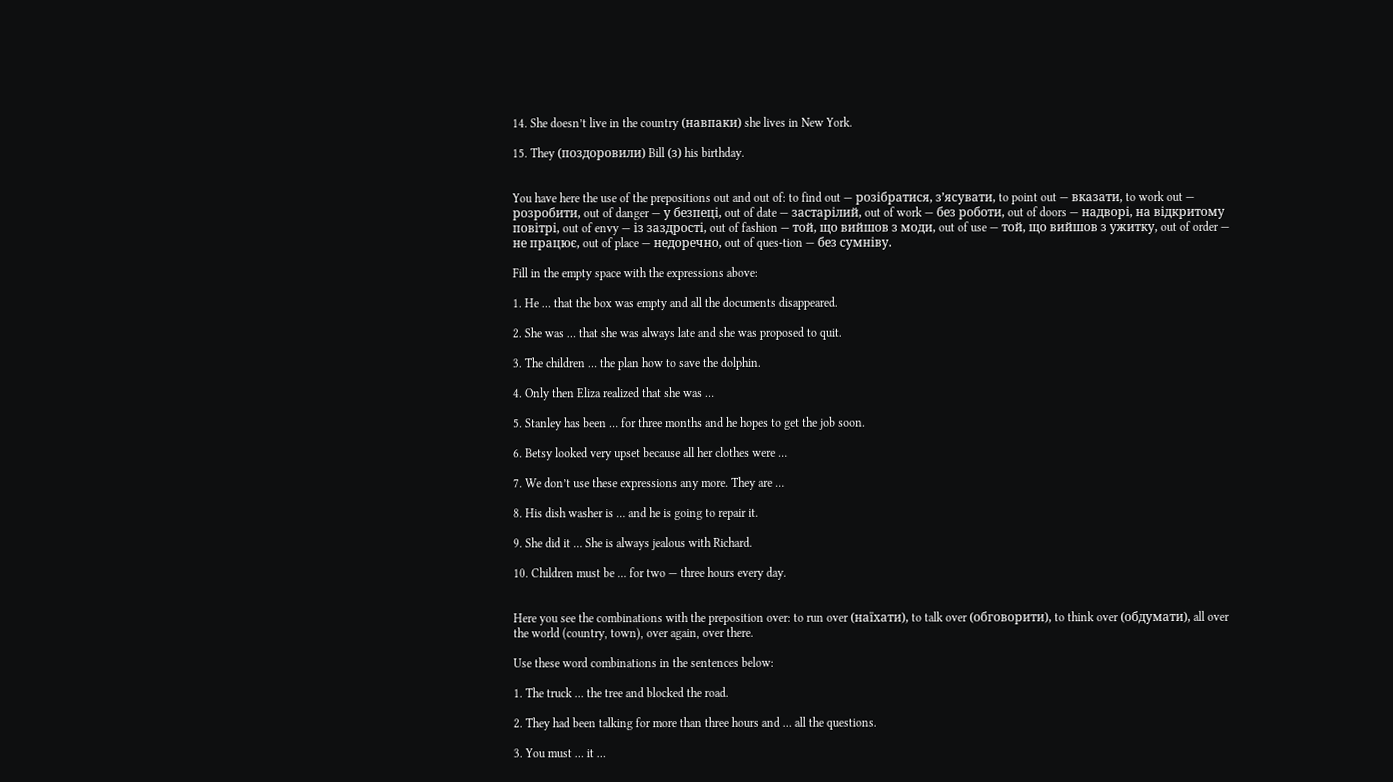14. She doesn’t live in the country (навпаки) she lives in New York.

15. They (поздоровили) Bill (з) his birthday.


You have here the use of the prepositions out and out of: to find out — розібратися, з’ясувати, to point out — вказати, to work out — розробити, out of danger — у безпеці, out of date — застарілий, out of work — без роботи, out of doors — надворі, на відкритому повітрі, out of envy — із заздрості, out of fashion — той, що вийшов з моди, out of use — той, що вийшов з ужитку, out of order — не працює, out of place — недоречно, out of ques-tion — без сумніву.

Fill in the empty space with the expressions above:

1. He … that the box was empty and all the documents disappeared.

2. She was … that she was always late and she was proposed to quit.

3. The children … the plan how to save the dolphin.

4. Only then Eliza realized that she was …

5. Stanley has been … for three months and he hopes to get the job soon.

6. Betsy looked very upset because all her clothes were …

7. We don’t use these expressions any more. They are …

8. His dish washer is … and he is going to repair it.

9. She did it … She is always jealous with Richard.

10. Children must be … for two — three hours every day.


Here you see the combinations with the preposition over: to run over (наїхати), to talk over (обговорити), to think over (обдумати), all over the world (country, town), over again, over there.

Use these word combinations in the sentences below:

1. The truck … the tree and blocked the road.

2. They had been talking for more than three hours and … all the questions.

3. You must … it …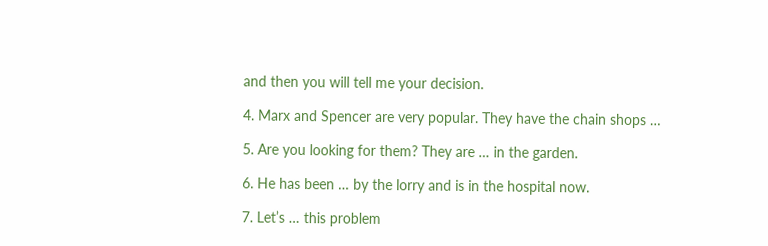and then you will tell me your decision.

4. Marx and Spencer are very popular. They have the chain shops …

5. Are you looking for them? They are … in the garden.

6. He has been … by the lorry and is in the hospital now.

7. Let’s … this problem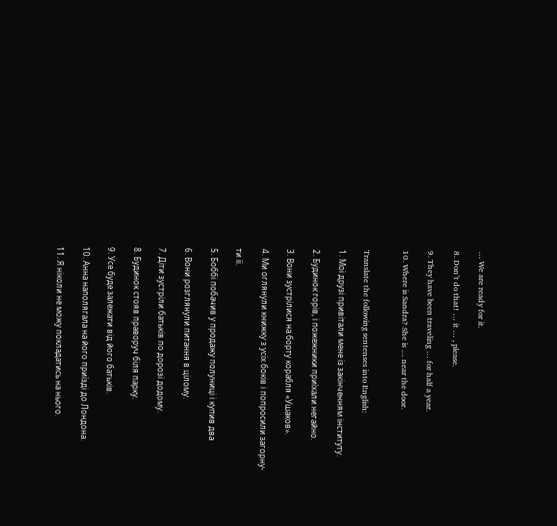… We are ready for it.

8. Don’t do that! … it … , please.

9. They have been traveling … for half a year.

10. Where is Sandra? She is … near the door.


Translate the following sentenses into English:

1. Мої друзі привітали мене із закінченням інституту.

2. Будинок горів, і пожежники приїхали негайно.

3. Вони зустрілися на борту корабля «Ушаков».

4. Ми оглянули книжку з усіх боків і попросили загорну-

ти її.

5. Боббі побачив у продажу полуниці і купив два

6. Вони розглянули питання в цілому.

7. Діти зустріли батьків по дорозі додому.

8. Будинок стояв праворуч біля парку.

9. Усе буде залежати від його батьків.

10. Анна наполягала на його приїзді до Лондона.

11. Я ніколи не можу покладатись на нього.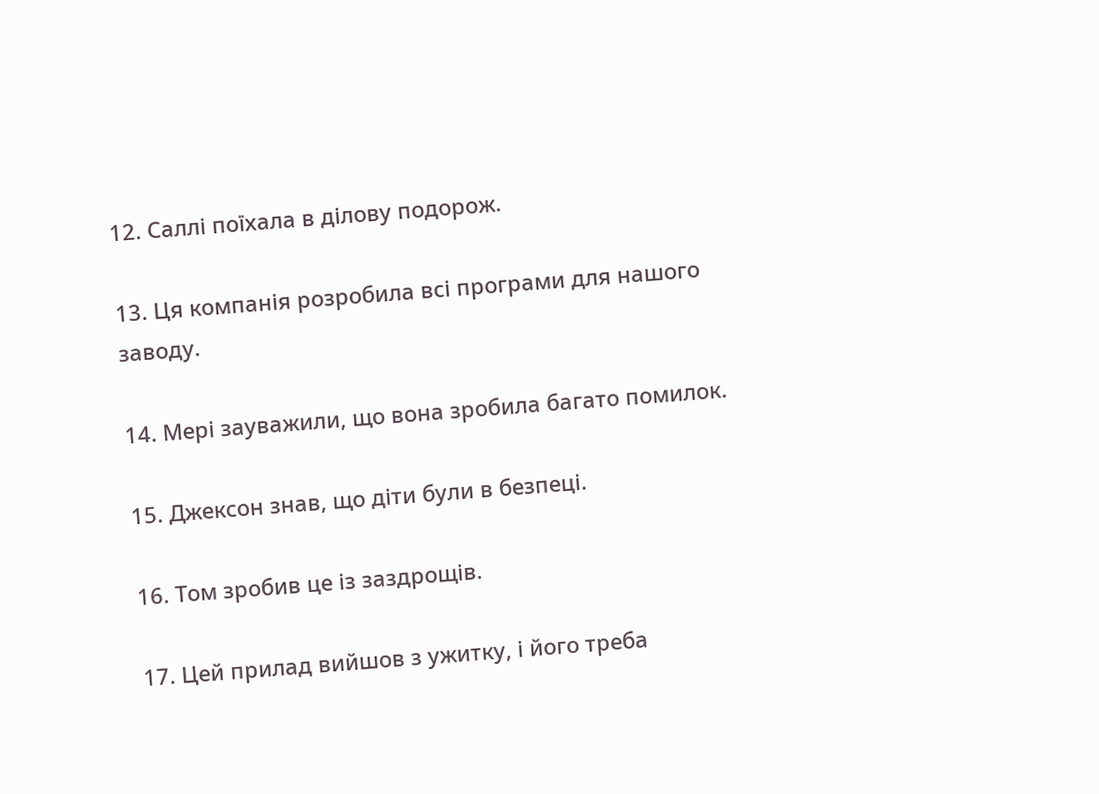12. Саллі поїхала в ділову подорож.

13. Ця компанія розробила всі програми для нашого заводу.

14. Мері зауважили, що вона зробила багато помилок.

15. Джексон знав, що діти були в безпеці.

16. Том зробив це із заздрощів.

17. Цей прилад вийшов з ужитку, і його треба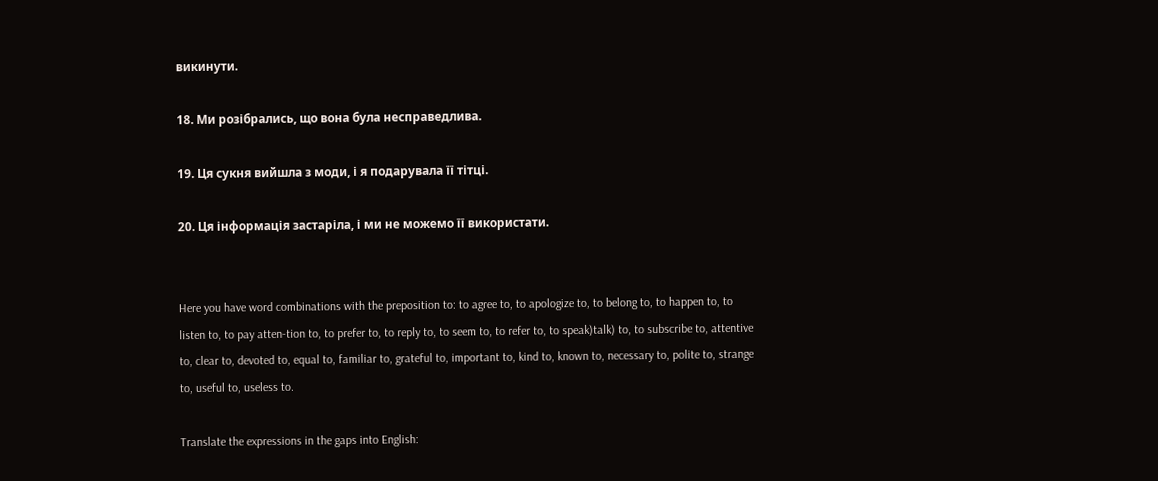викинути.

18. Ми розібрались, що вона була несправедлива.

19. Ця сукня вийшла з моди, і я подарувала її тітці.

20. Ця інформація застаріла, і ми не можемо її використати.


Here you have word combinations with the preposition to: to agree to, to apologize to, to belong to, to happen to, to listen to, to pay atten-tion to, to prefer to, to reply to, to seem to, to refer to, to speak)talk) to, to subscribe to, attentive to, clear to, devoted to, equal to, familiar to, grateful to, important to, kind to, known to, necessary to, polite to, strange to, useful to, useless to.

Translate the expressions in the gaps into English: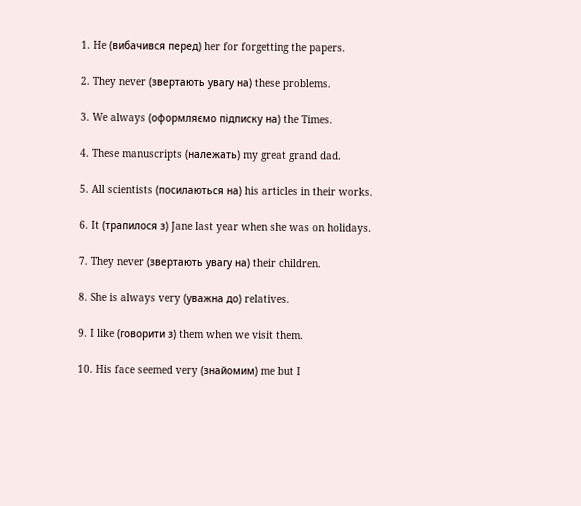1. He (вибачився перед) her for forgetting the papers.

2. They never (звертають увагу на) these problems.

3. We always (оформляємо підписку на) the Times.

4. These manuscripts (належать) my great grand dad.

5. All scientists (посилаються на) his articles in their works.

6. It (трапилося з) Jane last year when she was on holidays.

7. They never (звертають увагу на) their children.

8. She is always very (уважна до) relatives.

9. I like (говорити з) them when we visit them.

10. His face seemed very (знайомим) me but I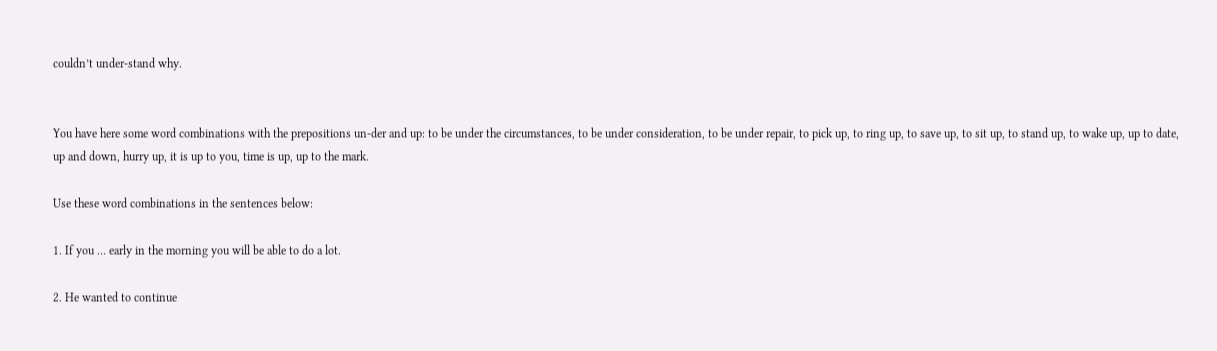couldn’t under-stand why.


You have here some word combinations with the prepositions un-der and up: to be under the circumstances, to be under consideration, to be under repair, to pick up, to ring up, to save up, to sit up, to stand up, to wake up, up to date, up and down, hurry up, it is up to you, time is up, up to the mark.

Use these word combinations in the sentences below:

1. If you … early in the morning you will be able to do a lot.

2. He wanted to continue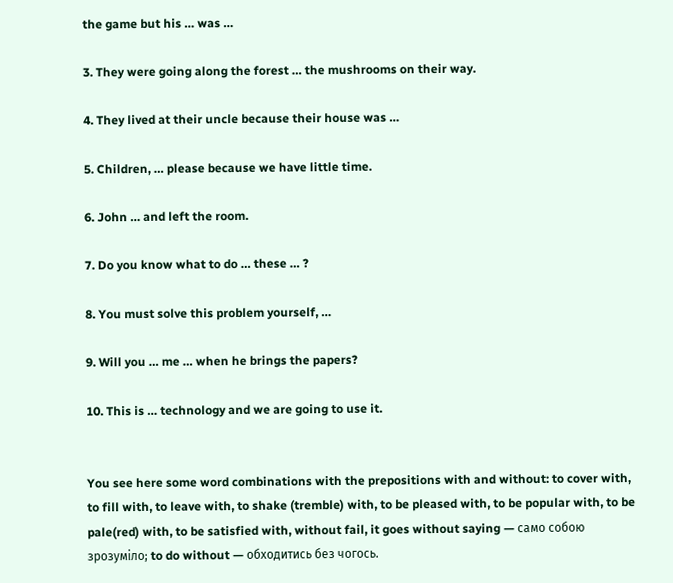the game but his … was …

3. They were going along the forest … the mushrooms on their way.

4. They lived at their uncle because their house was …

5. Children, … please because we have little time.

6. John … and left the room.

7. Do you know what to do … these … ?

8. You must solve this problem yourself, …

9. Will you … me … when he brings the papers?

10. This is … technology and we are going to use it.


You see here some word combinations with the prepositions with and without: to cover with, to fill with, to leave with, to shake (tremble) with, to be pleased with, to be popular with, to be pale(red) with, to be satisfied with, without fail, it goes without saying — само собою зрозуміло; to do without — обходитись без чогось.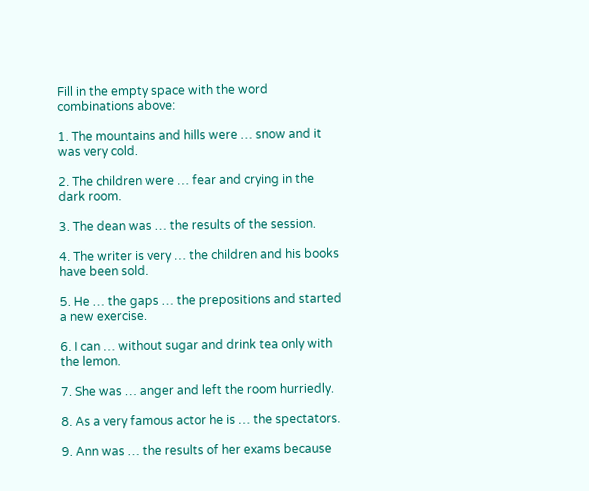Fill in the empty space with the word combinations above:

1. The mountains and hills were … snow and it was very cold.

2. The children were … fear and crying in the dark room.

3. The dean was … the results of the session.

4. The writer is very … the children and his books have been sold.

5. He … the gaps … the prepositions and started a new exercise.

6. I can … without sugar and drink tea only with the lemon.

7. She was … anger and left the room hurriedly.

8. As a very famous actor he is … the spectators.

9. Ann was … the results of her exams because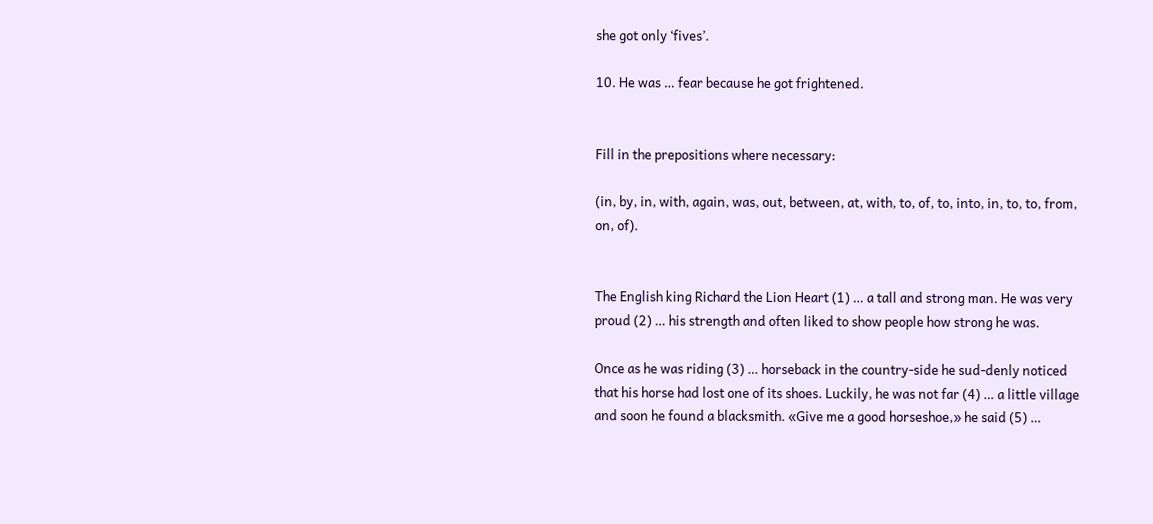she got only ‘fives’.

10. He was … fear because he got frightened.


Fill in the prepositions where necessary:

(in, by, in, with, again, was, out, between, at, with, to, of, to, into, in, to, to, from, on, of).


The English king Richard the Lion Heart (1) … a tall and strong man. He was very proud (2) … his strength and often liked to show people how strong he was.

Once as he was riding (3) … horseback in the country-side he sud-denly noticed that his horse had lost one of its shoes. Luckily, he was not far (4) … a little village and soon he found a blacksmith. «Give me a good horseshoe,» he said (5) …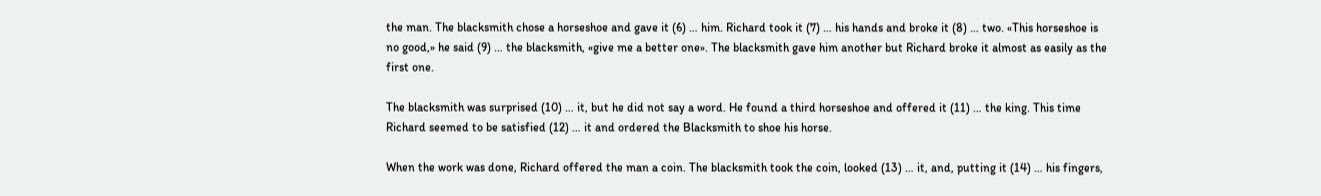the man. The blacksmith chose a horseshoe and gave it (6) … him. Richard took it (7) … his hands and broke it (8) … two. «This horseshoe is no good,» he said (9) … the blacksmith, «give me a better one». The blacksmith gave him another but Richard broke it almost as easily as the first one.

The blacksmith was surprised (10) … it, but he did not say a word. He found a third horseshoe and offered it (11) … the king. This time Richard seemed to be satisfied (12) … it and ordered the Blacksmith to shoe his horse.

When the work was done, Richard offered the man a coin. The blacksmith took the coin, looked (13) … it, and, putting it (14) … his fingers,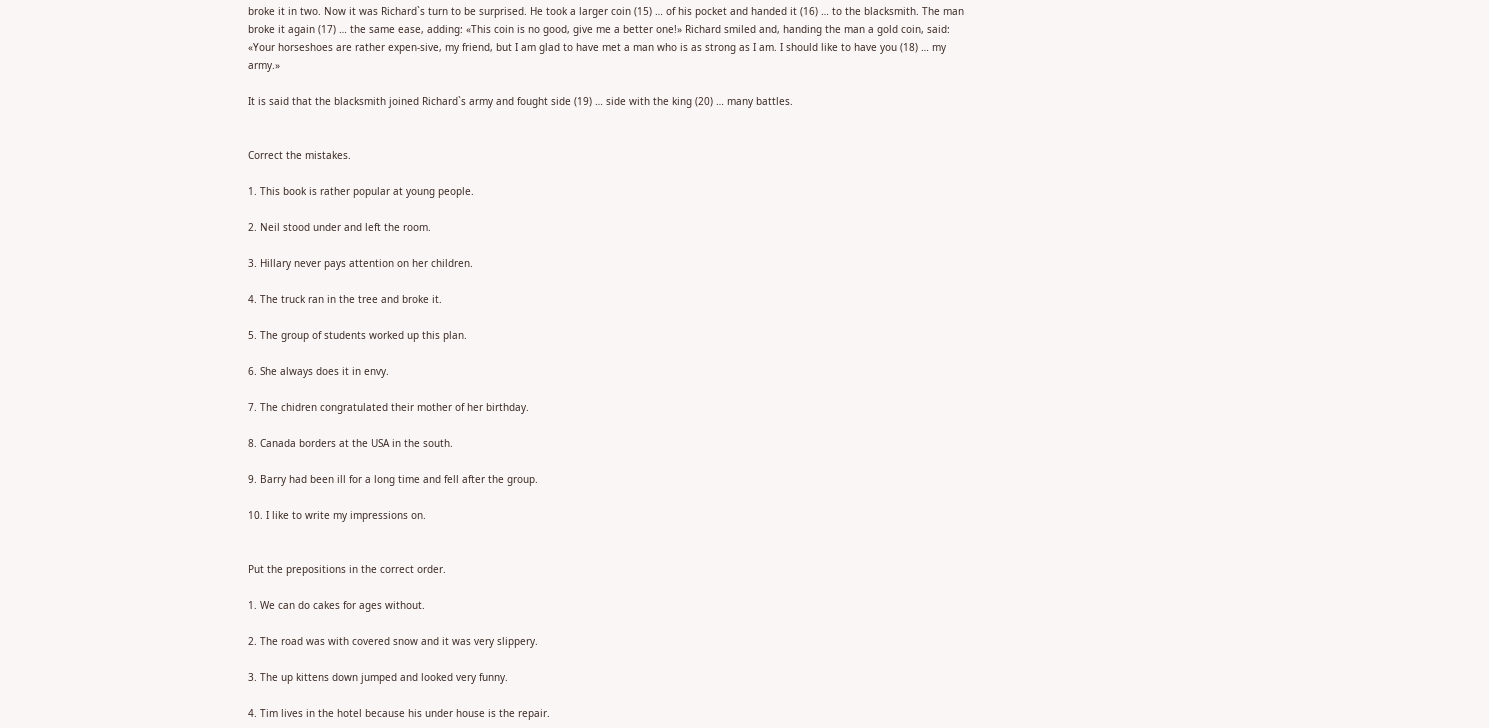broke it in two. Now it was Richard`s turn to be surprised. He took a larger coin (15) … of his pocket and handed it (16) … to the blacksmith. The man broke it again (17) … the same ease, adding: «This coin is no good, give me a better one!» Richard smiled and, handing the man a gold coin, said: «Your horseshoes are rather expen-sive, my friend, but I am glad to have met a man who is as strong as I am. I should like to have you (18) … my army.»

It is said that the blacksmith joined Richard`s army and fought side (19) … side with the king (20) … many battles.


Correct the mistakes.

1. This book is rather popular at young people.

2. Neil stood under and left the room.

3. Hillary never pays attention on her children.

4. The truck ran in the tree and broke it.

5. The group of students worked up this plan.

6. She always does it in envy.

7. The chidren congratulated their mother of her birthday.

8. Canada borders at the USA in the south.

9. Barry had been ill for a long time and fell after the group.

10. I like to write my impressions on.


Put the prepositions in the correct order.

1. We can do cakes for ages without.

2. The road was with covered snow and it was very slippery.

3. The up kittens down jumped and looked very funny.

4. Tim lives in the hotel because his under house is the repair.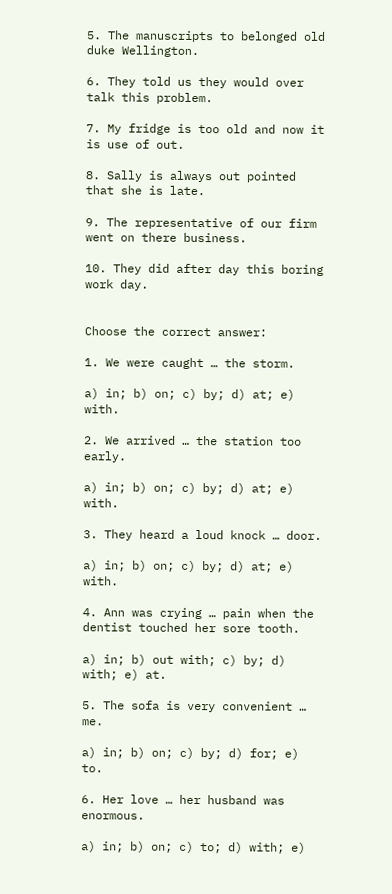5. The manuscripts to belonged old duke Wellington.

6. They told us they would over talk this problem.

7. My fridge is too old and now it is use of out.

8. Sally is always out pointed that she is late.

9. The representative of our firm went on there business.

10. They did after day this boring work day.


Choose the correct answer:

1. We were caught … the storm.

a) in; b) on; c) by; d) at; e) with.

2. We arrived … the station too early.

a) in; b) on; c) by; d) at; e) with.

3. They heard a loud knock … door.

a) in; b) on; c) by; d) at; e) with.

4. Ann was crying … pain when the dentist touched her sore tooth.

a) in; b) out with; c) by; d) with; e) at.

5. The sofa is very convenient … me.

a) in; b) on; c) by; d) for; e) to.

6. Her love … her husband was enormous.

a) in; b) on; c) to; d) with; e)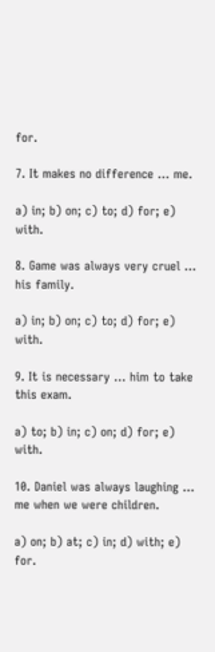for.

7. It makes no difference … me.

a) in; b) on; c) to; d) for; e) with.

8. Game was always very cruel … his family.

a) in; b) on; c) to; d) for; e) with.

9. It is necessary … him to take this exam.

a) to; b) in; c) on; d) for; e) with.

10. Daniel was always laughing … me when we were children.

a) on; b) at; c) in; d) with; e) for.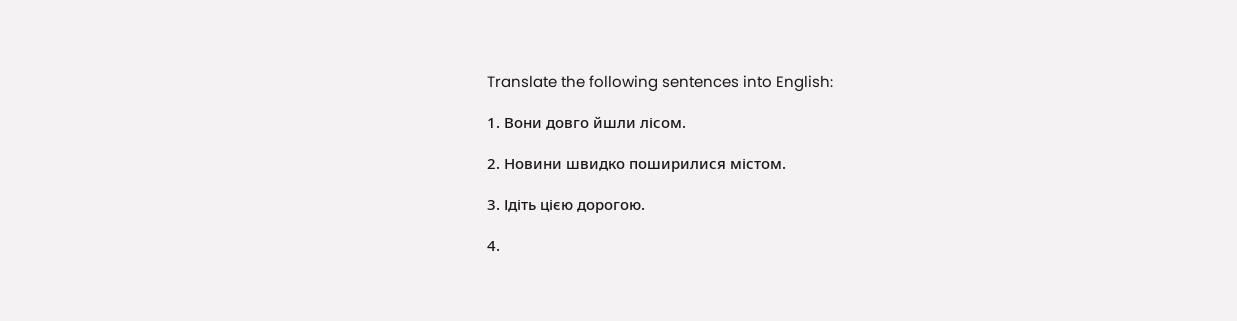Translate the following sentences into English:

1. Вони довго йшли лісом.

2. Новини швидко поширилися містом.

3. Ідіть цією дорогою.

4.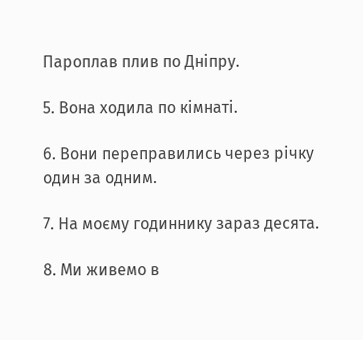Пароплав плив по Дніпру.

5. Вона ходила по кімнаті.

6. Вони переправились через річку один за одним.

7. На моєму годиннику зараз десята.

8. Ми живемо в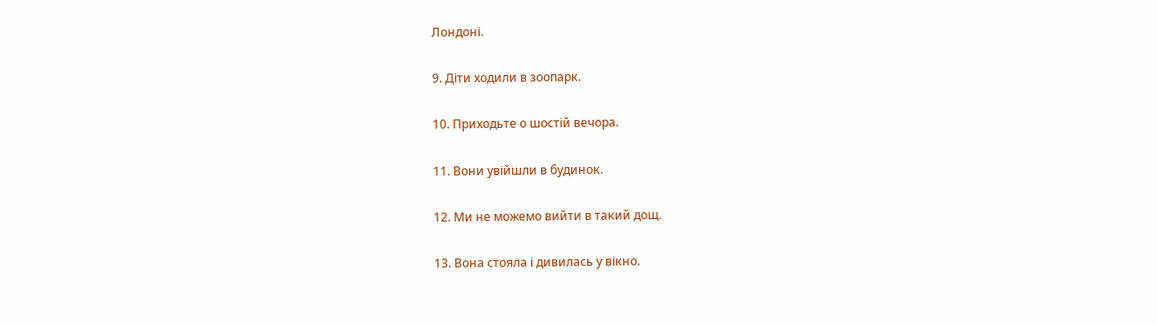Лондоні.

9. Діти ходили в зоопарк.

10. Приходьте о шостій вечора.

11. Вони увійшли в будинок.

12. Ми не можемо вийти в такий дощ.

13. Вона стояла і дивилась у вікно.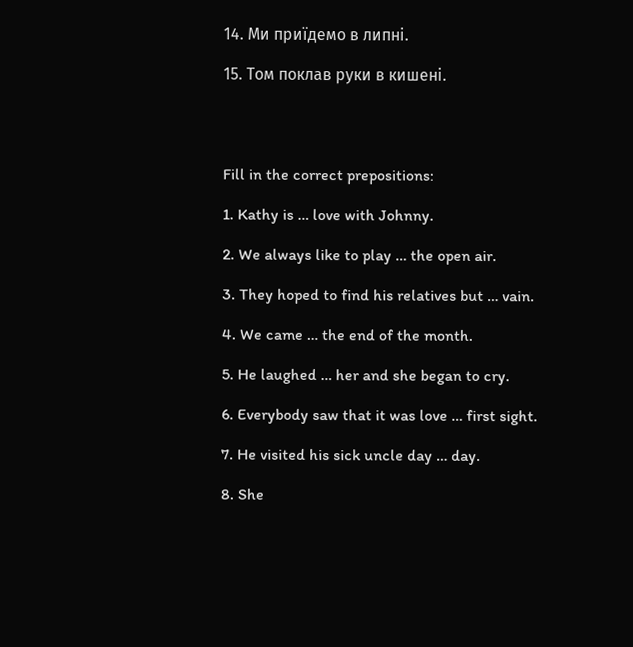14. Ми приїдемо в липні.

15. Том поклав руки в кишені.




Fill in the correct prepositions:

1. Kathy is … love with Johnny.

2. We always like to play … the open air.

3. They hoped to find his relatives but … vain.

4. We came … the end of the month.

5. He laughed … her and she began to cry.

6. Everybody saw that it was love … first sight.

7. He visited his sick uncle day … day.

8. She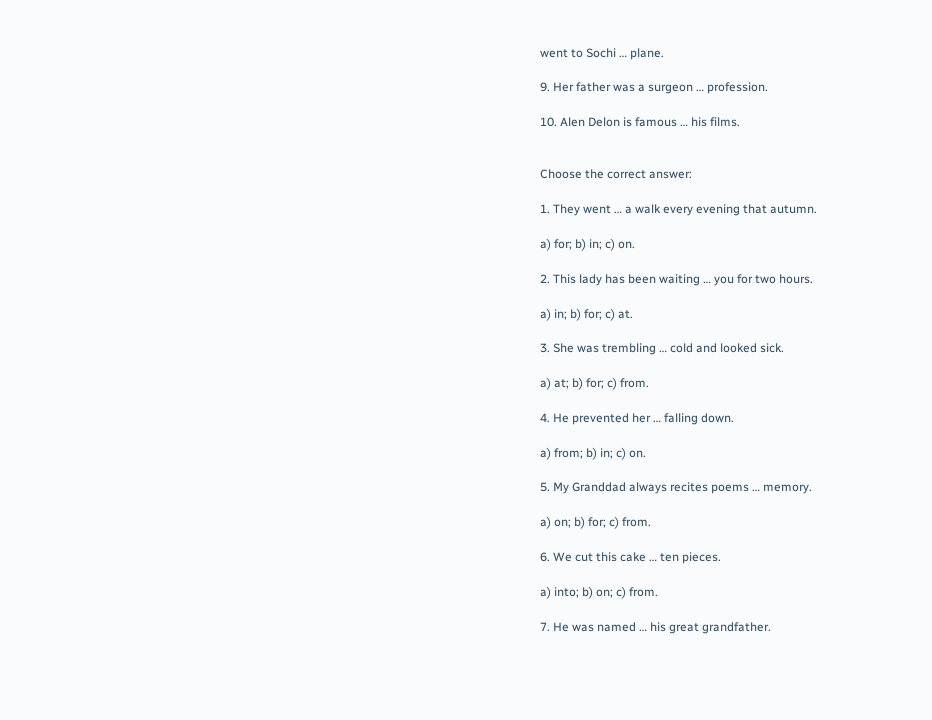went to Sochi … plane.

9. Her father was a surgeon … profession.

10. Alen Delon is famous … his films.


Choose the correct answer:

1. They went … a walk every evening that autumn.

a) for; b) in; c) on.

2. This lady has been waiting … you for two hours.

a) in; b) for; c) at.

3. She was trembling … cold and looked sick.

a) at; b) for; c) from.

4. He prevented her … falling down.

a) from; b) in; c) on.

5. My Granddad always recites poems … memory.

a) on; b) for; c) from.

6. We cut this cake … ten pieces.

a) into; b) on; c) from.

7. He was named … his great grandfather.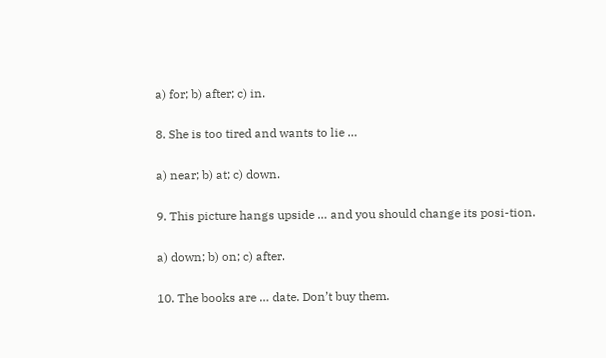a) for; b) after; c) in.

8. She is too tired and wants to lie …

a) near; b) at; c) down.

9. This picture hangs upside … and you should change its posi-tion.

a) down; b) on; c) after.

10. The books are … date. Don’t buy them.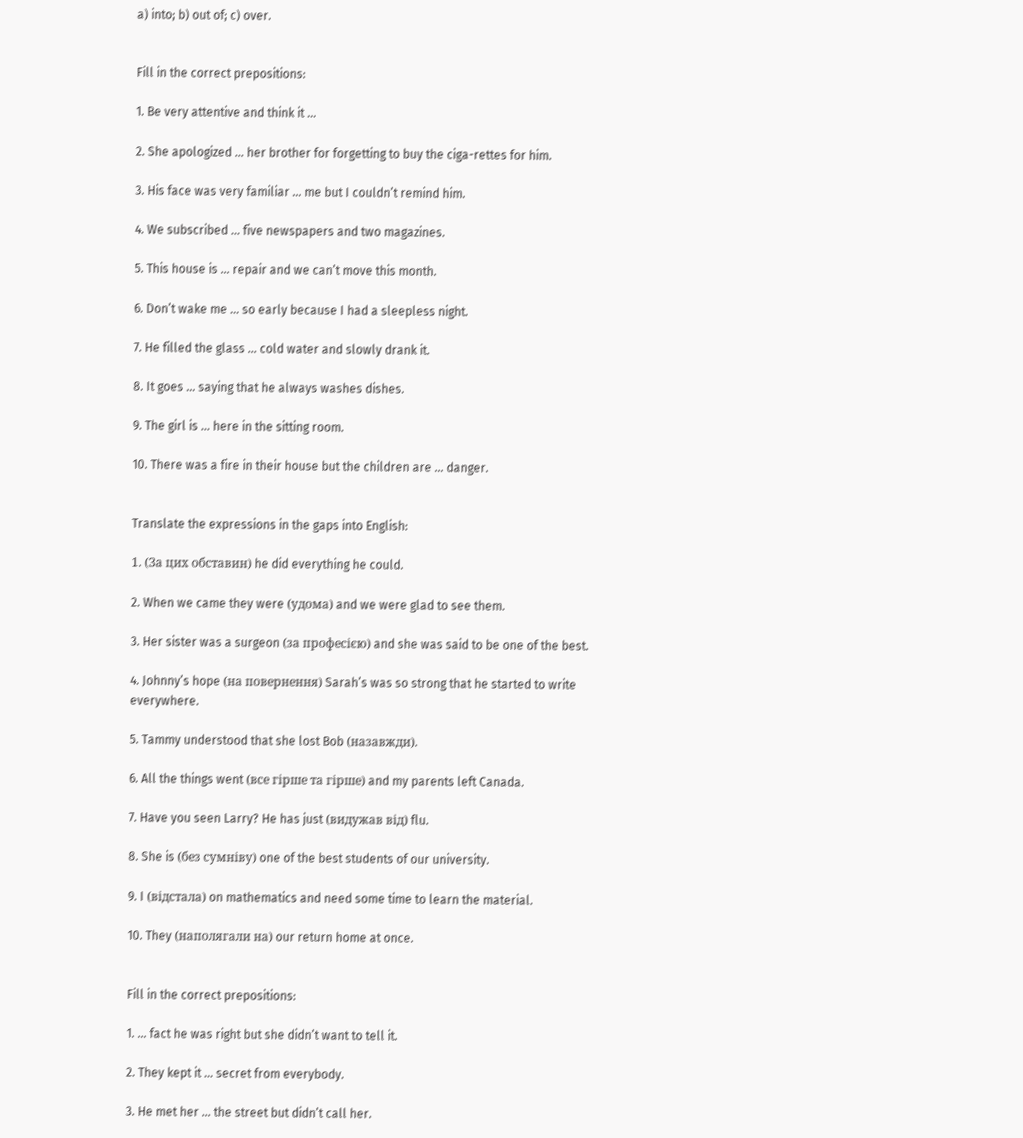a) into; b) out of; c) over.


Fill in the correct prepositions:

1. Be very attentive and think it …

2. She apologized … her brother for forgetting to buy the ciga-rettes for him.

3. His face was very familiar … me but I couldn’t remind him.

4. We subscribed … five newspapers and two magazines.

5. This house is … repair and we can’t move this month.

6. Don’t wake me … so early because I had a sleepless night.

7. He filled the glass … cold water and slowly drank it.

8. It goes … saying that he always washes dishes.

9. The girl is … here in the sitting room.

10. There was a fire in their house but the children are … danger.


Translate the expressions in the gaps into English:

1. (За цих обставин) he did everything he could.

2. When we came they were (удома) and we were glad to see them.

3. Her sister was a surgeon (за професією) and she was said to be one of the best.

4. Johnny’s hope (на повернення) Sarah’s was so strong that he started to write everywhere.

5. Tammy understood that she lost Bob (назавжди).

6. All the things went (все гірше та гірше) and my parents left Canada.

7. Have you seen Larry? He has just (видужав від) flu.

8. She is (без сумніву) one of the best students of our university.

9. I (відстала) on mathematics and need some time to learn the material.

10. They (наполягали на) our return home at once.


Fill in the correct prepositions:

1. … fact he was right but she didn’t want to tell it.

2. They kept it … secret from everybody.

3. He met her … the street but didn’t call her.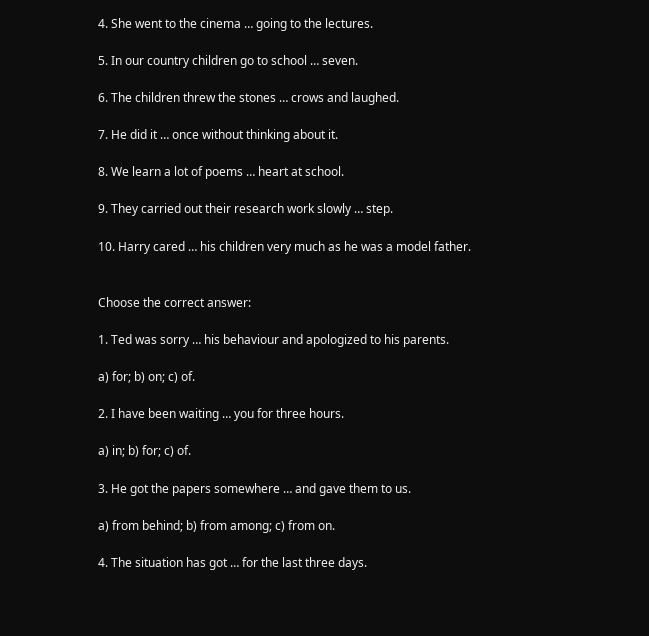4. She went to the cinema … going to the lectures.

5. In our country children go to school … seven.

6. The children threw the stones … crows and laughed.

7. He did it … once without thinking about it.

8. We learn a lot of poems … heart at school.

9. They carried out their research work slowly … step.

10. Harry cared … his children very much as he was a model father.


Choose the correct answer:

1. Ted was sorry … his behaviour and apologized to his parents.

a) for; b) on; c) of.

2. I have been waiting … you for three hours.

a) in; b) for; c) of.

3. He got the papers somewhere … and gave them to us.

a) from behind; b) from among; c) from on.

4. The situation has got … for the last three days.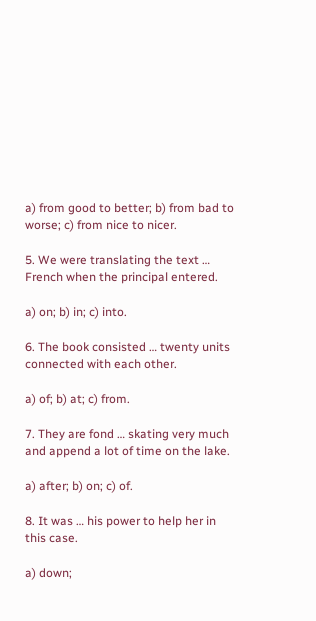a) from good to better; b) from bad to worse; c) from nice to nicer.

5. We were translating the text … French when the principal entered.

a) on; b) in; c) into.

6. The book consisted … twenty units connected with each other.

a) of; b) at; c) from.

7. They are fond … skating very much and append a lot of time on the lake.

a) after; b) on; c) of.

8. It was … his power to help her in this case.

a) down;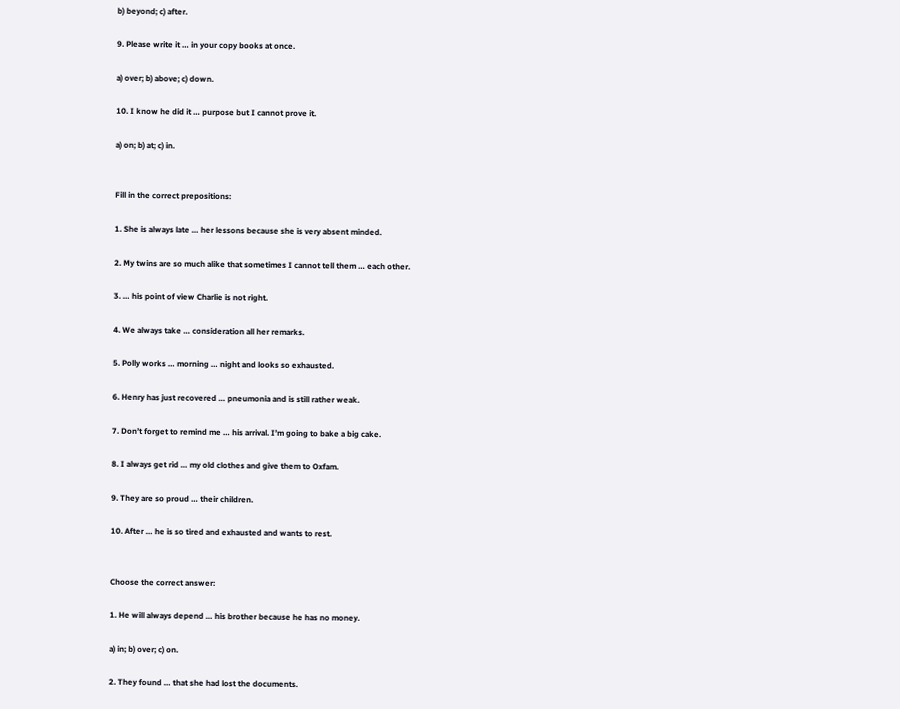b) beyond; c) after.

9. Please write it … in your copy books at once.

a) over; b) above; c) down.

10. I know he did it … purpose but I cannot prove it.

a) on; b) at; c) in.


Fill in the correct prepositions:

1. She is always late … her lessons because she is very absent minded.

2. My twins are so much alike that sometimes I cannot tell them … each other.

3. … his point of view Charlie is not right.

4. We always take … consideration all her remarks.

5. Polly works … morning … night and looks so exhausted.

6. Henry has just recovered … pneumonia and is still rather weak.

7. Don’t forget to remind me … his arrival. I’m going to bake a big cake.

8. I always get rid … my old clothes and give them to Oxfam.

9. They are so proud … their children.

10. After … he is so tired and exhausted and wants to rest.


Choose the correct answer:

1. He will always depend … his brother because he has no money.

a) in; b) over; c) on.

2. They found … that she had lost the documents.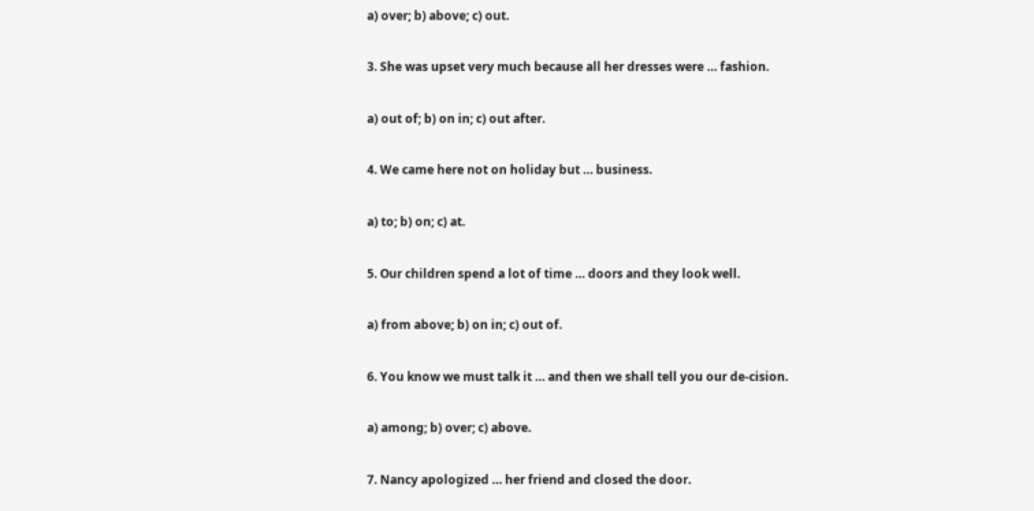a) over; b) above; c) out.

3. She was upset very much because all her dresses were … fashion.

a) out of; b) on in; c) out after.

4. We came here not on holiday but … business.

a) to; b) on; c) at.

5. Our children spend a lot of time … doors and they look well.

a) from above; b) on in; c) out of.

6. You know we must talk it … and then we shall tell you our de-cision.

a) among; b) over; c) above.

7. Nancy apologized … her friend and closed the door.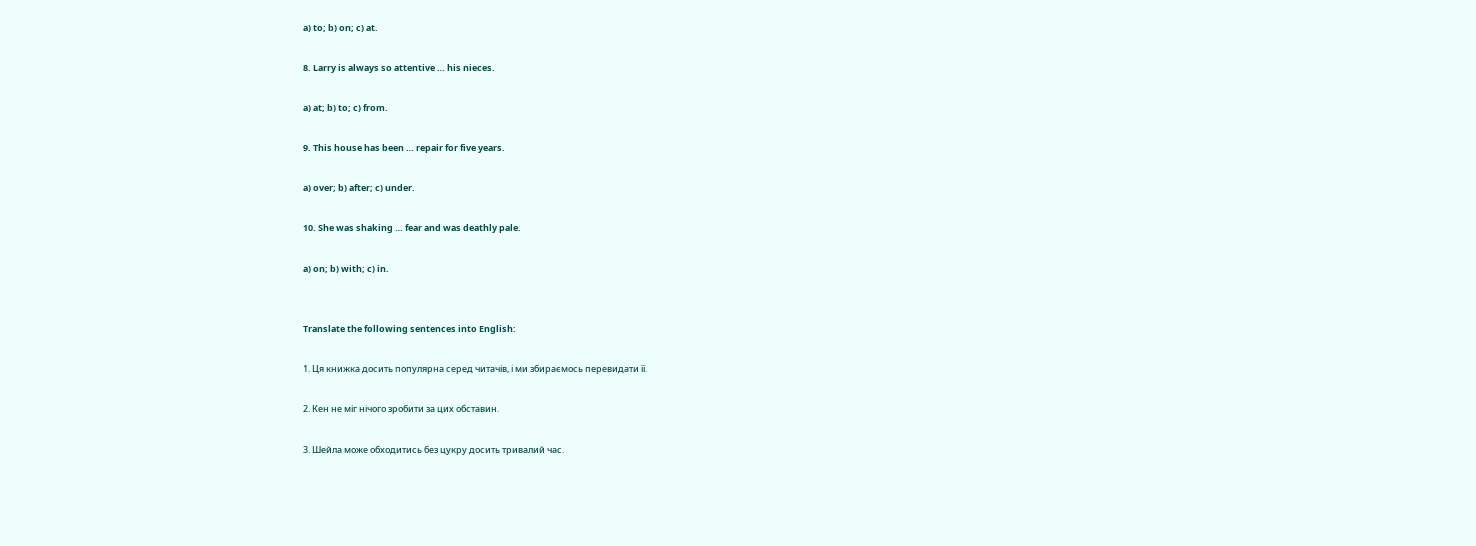a) to; b) on; c) at.

8. Larry is always so attentive … his nieces.

a) at; b) to; c) from.

9. This house has been … repair for five years.

a) over; b) after; c) under.

10. She was shaking … fear and was deathly pale.

a) on; b) with; c) in.


Translate the following sentences into English:

1. Ця книжка досить популярна серед читачів, і ми збираємось перевидати її.

2. Кен не міг нічого зробити за цих обставин.

3. Шейла може обходитись без цукру досить тривалий час.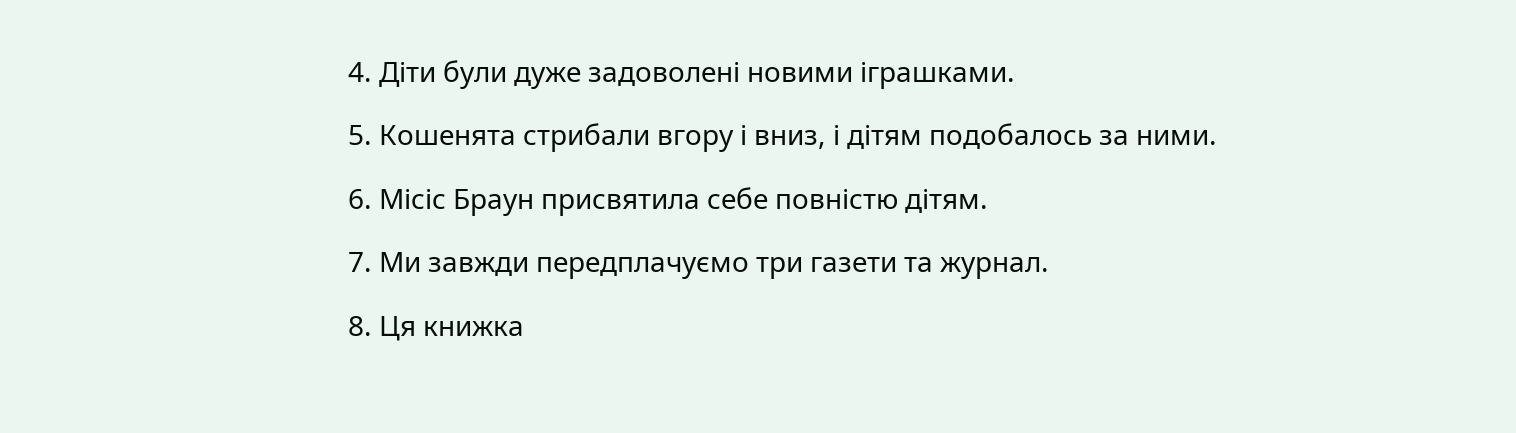4. Діти були дуже задоволені новими іграшками.

5. Кошенята стрибали вгору і вниз, і дітям подобалось за ними.

6. Місіс Браун присвятила себе повністю дітям.

7. Ми завжди передплачуємо три газети та журнал.

8. Ця книжка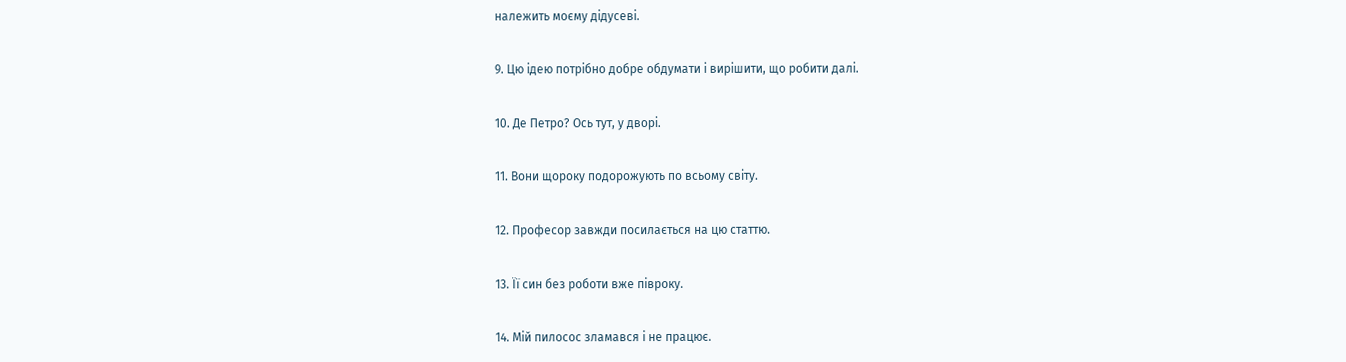належить моєму дідусеві.

9. Цю ідею потрібно добре обдумати і вирішити, що робити далі.

10. Де Петро? Ось тут, у дворі.

11. Вони щороку подорожують по всьому світу.

12. Професор завжди посилається на цю статтю.

13. Її син без роботи вже півроку.

14. Мій пилосос зламався і не працює.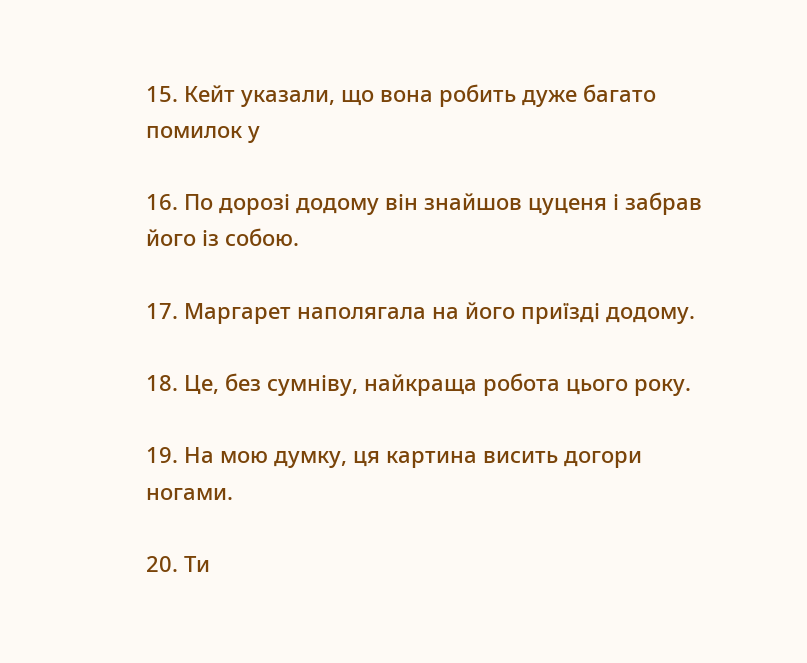15. Кейт указали, що вона робить дуже багато помилок у

16. По дорозі додому він знайшов цуценя і забрав його із собою.

17. Маргарет наполягала на його приїзді додому.

18. Це, без сумніву, найкраща робота цього року.

19. На мою думку, ця картина висить догори ногами.

20. Ти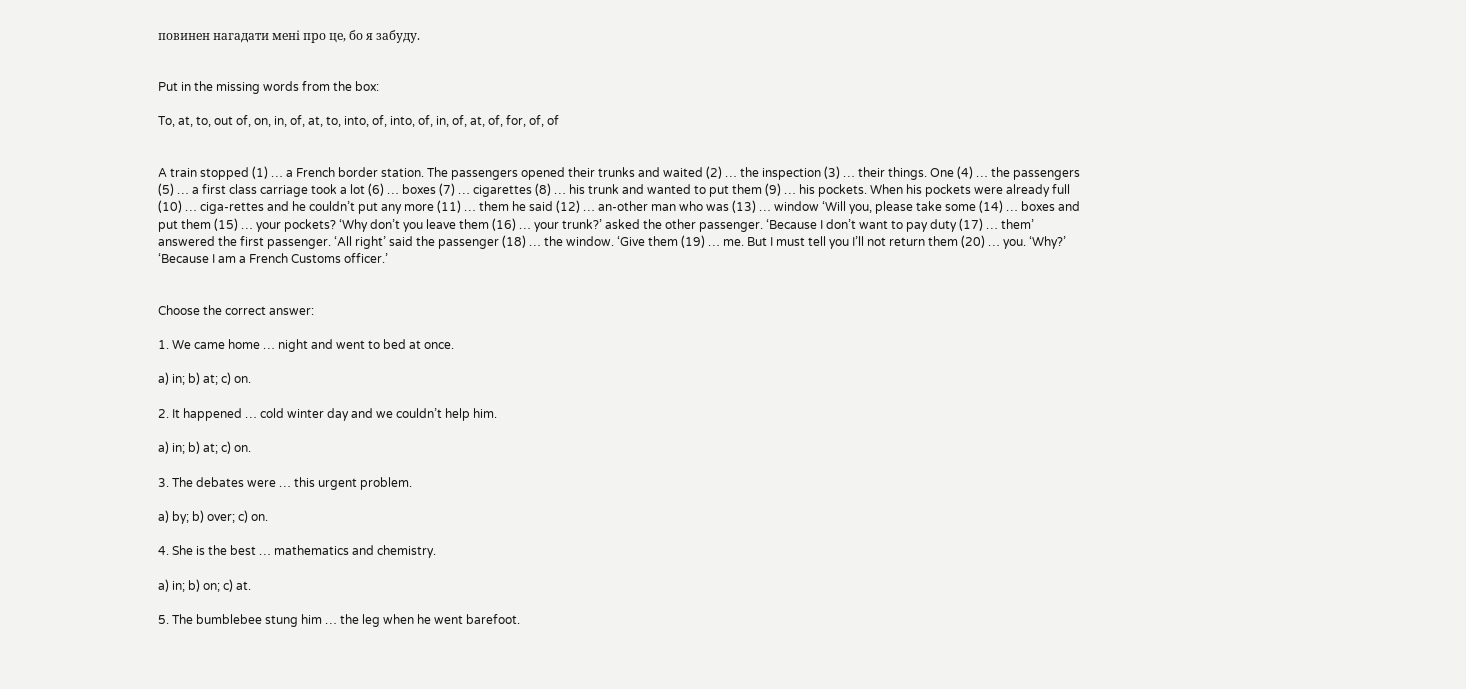повинен нагадати мені про це, бо я забуду.


Put in the missing words from the box:

To, at, to, out of, on, in, of, at, to, into, of, into, of, in, of, at, of, for, of, of


A train stopped (1) … a French border station. The passengers opened their trunks and waited (2) … the inspection (3) … their things. One (4) … the passengers (5) … a first class carriage took a lot (6) … boxes (7) … cigarettes (8) … his trunk and wanted to put them (9) … his pockets. When his pockets were already full (10) … ciga-rettes and he couldn’t put any more (11) … them he said (12) … an-other man who was (13) … window ‘Will you, please take some (14) … boxes and put them (15) … your pockets? ‘Why don’t you leave them (16) … your trunk?’ asked the other passenger. ‘Because I don’t want to pay duty (17) … them’ answered the first passenger. ‘All right’ said the passenger (18) … the window. ‘Give them (19) … me. But I must tell you I’ll not return them (20) … you. ‘Why?’ ‘Because I am a French Customs officer.’


Choose the correct answer:

1. We came home … night and went to bed at once.

a) in; b) at; c) on.

2. It happened … cold winter day and we couldn’t help him.

a) in; b) at; c) on.

3. The debates were … this urgent problem.

a) by; b) over; c) on.

4. She is the best … mathematics and chemistry.

a) in; b) on; c) at.

5. The bumblebee stung him … the leg when he went barefoot.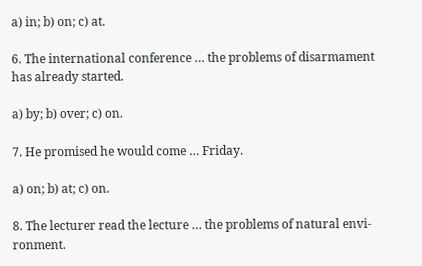a) in; b) on; c) at.

6. The international conference … the problems of disarmament has already started.

a) by; b) over; c) on.

7. He promised he would come … Friday.

a) on; b) at; c) on.

8. The lecturer read the lecture … the problems of natural envi-ronment.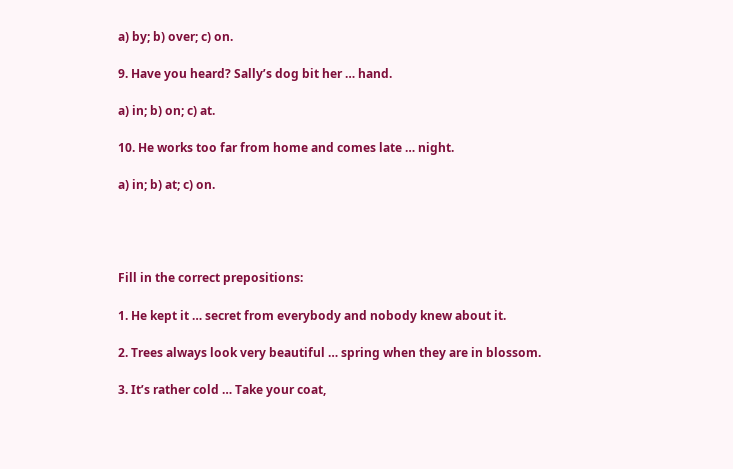a) by; b) over; c) on.

9. Have you heard? Sally’s dog bit her … hand.

a) in; b) on; c) at.

10. He works too far from home and comes late … night.

a) in; b) at; c) on.




Fill in the correct prepositions:

1. He kept it … secret from everybody and nobody knew about it.

2. Trees always look very beautiful … spring when they are in blossom.

3. It’s rather cold … Take your coat,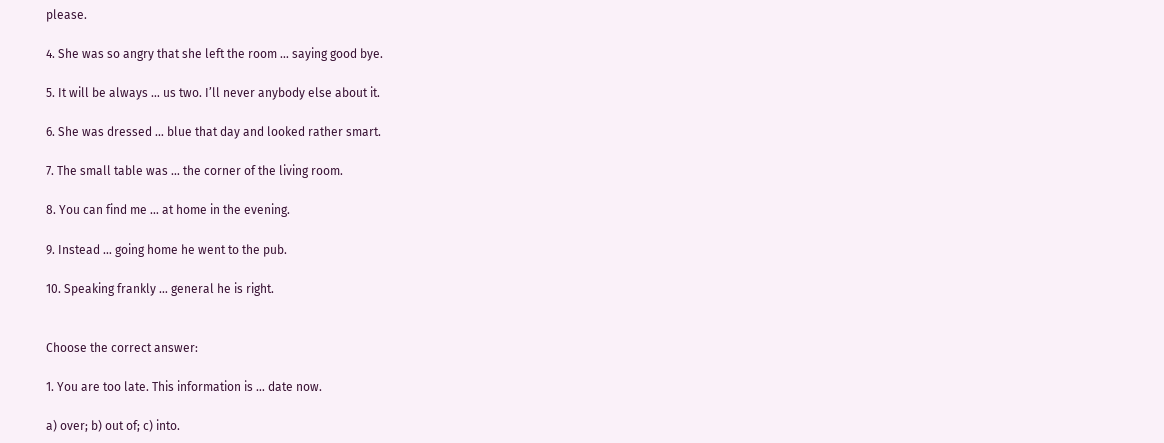please.

4. She was so angry that she left the room … saying good bye.

5. It will be always … us two. I’ll never anybody else about it.

6. She was dressed … blue that day and looked rather smart.

7. The small table was … the corner of the living room.

8. You can find me … at home in the evening.

9. Instead … going home he went to the pub.

10. Speaking frankly … general he is right.


Choose the correct answer:

1. You are too late. This information is … date now.

a) over; b) out of; c) into.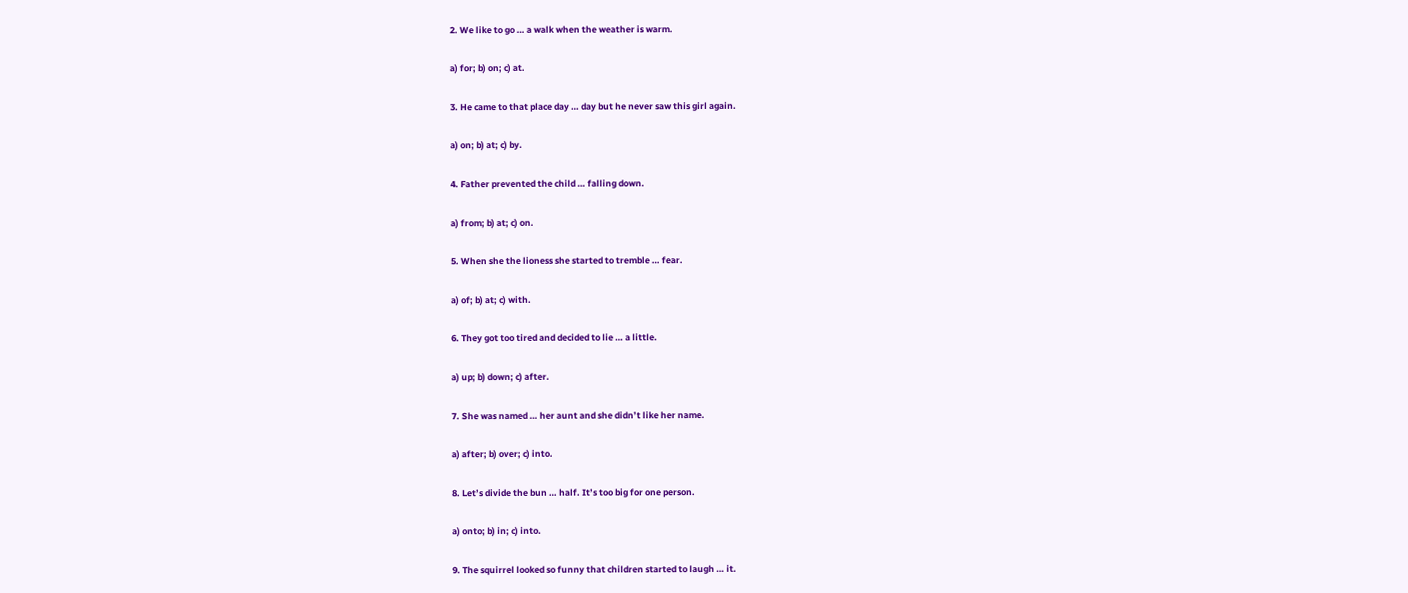2. We like to go … a walk when the weather is warm.

a) for; b) on; c) at.

3. He came to that place day … day but he never saw this girl again.

a) on; b) at; c) by.

4. Father prevented the child … falling down.

a) from; b) at; c) on.

5. When she the lioness she started to tremble … fear.

a) of; b) at; c) with.

6. They got too tired and decided to lie … a little.

a) up; b) down; c) after.

7. She was named … her aunt and she didn’t like her name.

a) after; b) over; c) into.

8. Let’s divide the bun … half. It’s too big for one person.

a) onto; b) in; c) into.

9. The squirrel looked so funny that children started to laugh … it.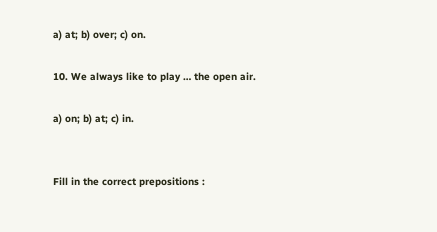a) at; b) over; c) on.

10. We always like to play … the open air.

a) on; b) at; c) in.


Fill in the correct prepositions :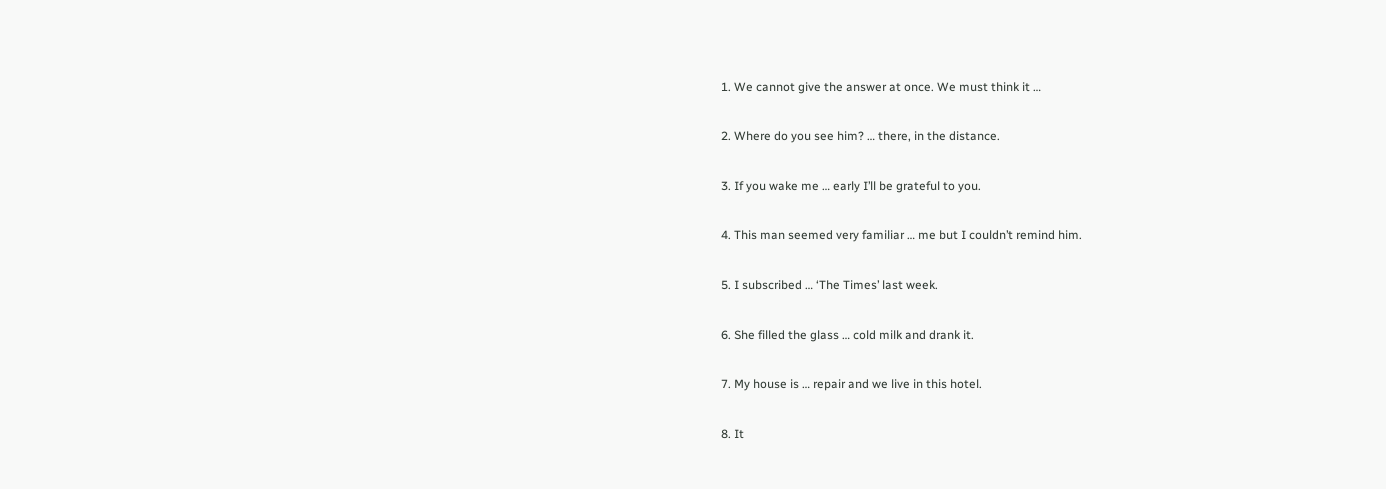1. We cannot give the answer at once. We must think it …

2. Where do you see him? … there, in the distance.

3. If you wake me … early I’ll be grateful to you.

4. This man seemed very familiar … me but I couldn’t remind him.

5. I subscribed … ‘The Times’ last week.

6. She filled the glass … cold milk and drank it.

7. My house is … repair and we live in this hotel.

8. It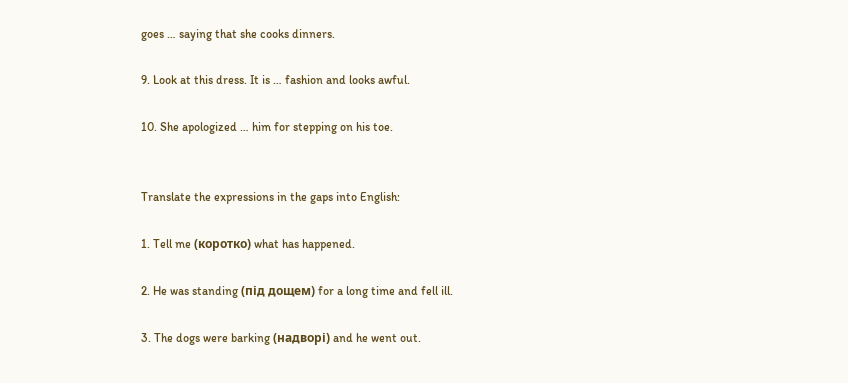goes … saying that she cooks dinners.

9. Look at this dress. It is … fashion and looks awful.

10. She apologized … him for stepping on his toe.


Translate the expressions in the gaps into English:

1. Tell me (коротко) what has happened.

2. He was standing (під дощем) for a long time and fell ill.

3. The dogs were barking (надворі) and he went out.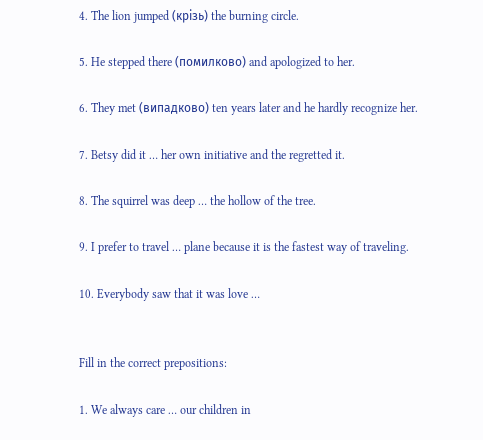4. The lion jumped (крізь) the burning circle.

5. He stepped there (помилково) and apologized to her.

6. They met (випадково) ten years later and he hardly recognize her.

7. Betsy did it … her own initiative and the regretted it.

8. The squirrel was deep … the hollow of the tree.

9. I prefer to travel … plane because it is the fastest way of traveling.

10. Everybody saw that it was love …


Fill in the correct prepositions:

1. We always care … our children in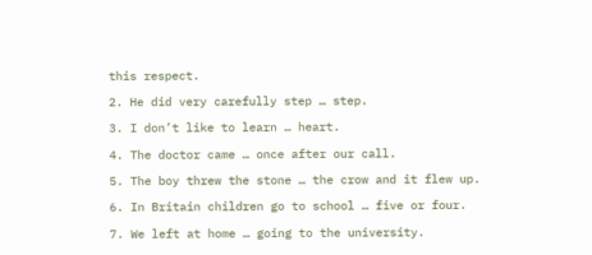this respect.

2. He did very carefully step … step.

3. I don’t like to learn … heart.

4. The doctor came … once after our call.

5. The boy threw the stone … the crow and it flew up.

6. In Britain children go to school … five or four.

7. We left at home … going to the university.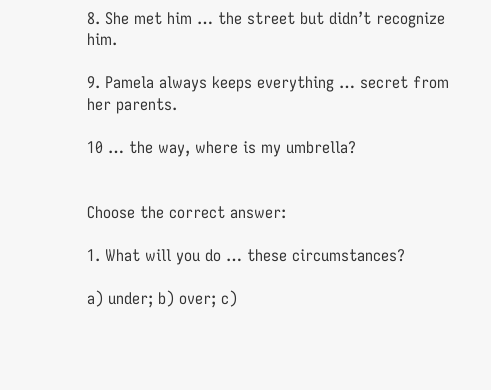8. She met him … the street but didn’t recognize him.

9. Pamela always keeps everything … secret from her parents.

10 … the way, where is my umbrella?


Choose the correct answer:

1. What will you do … these circumstances?

a) under; b) over; c)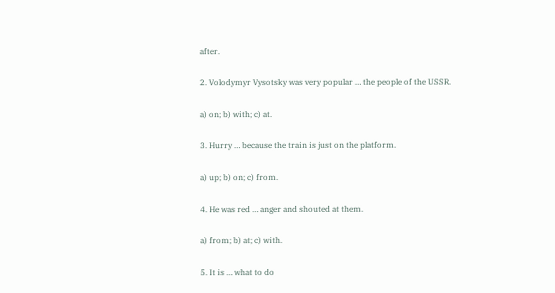after.

2. Volodymyr Vysotsky was very popular … the people of the USSR.

a) on; b) with; c) at.

3. Hurry … because the train is just on the platform.

a) up; b) on; c) from.

4. He was red … anger and shouted at them.

a) from; b) at; c) with.

5. It is … what to do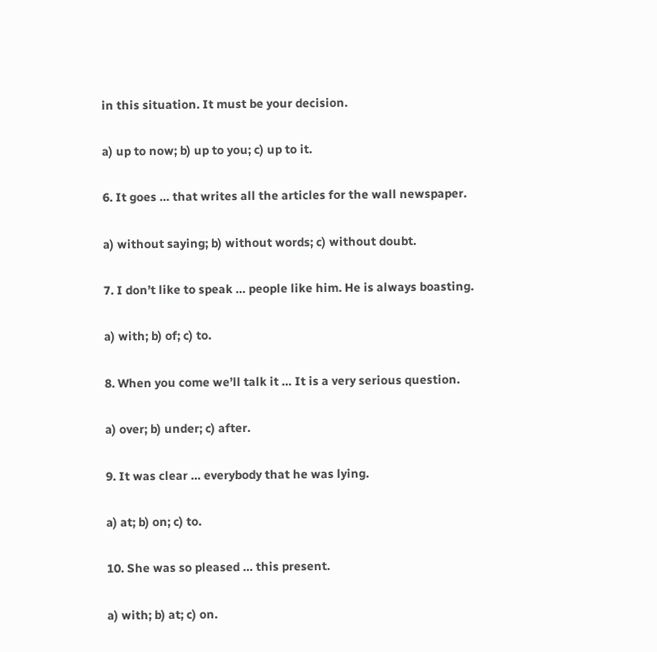in this situation. It must be your decision.

a) up to now; b) up to you; c) up to it.

6. It goes … that writes all the articles for the wall newspaper.

a) without saying; b) without words; c) without doubt.

7. I don’t like to speak … people like him. He is always boasting.

a) with; b) of; c) to.

8. When you come we’ll talk it … It is a very serious question.

a) over; b) under; c) after.

9. It was clear … everybody that he was lying.

a) at; b) on; c) to.

10. She was so pleased … this present.

a) with; b) at; c) on.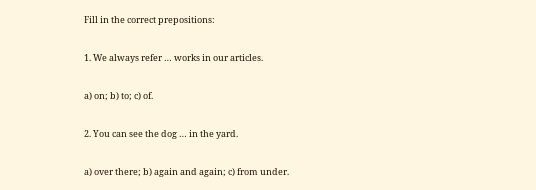Fill in the correct prepositions:

1. We always refer … works in our articles.

a) on; b) to; c) of.

2. You can see the dog … in the yard.

a) over there; b) again and again; c) from under.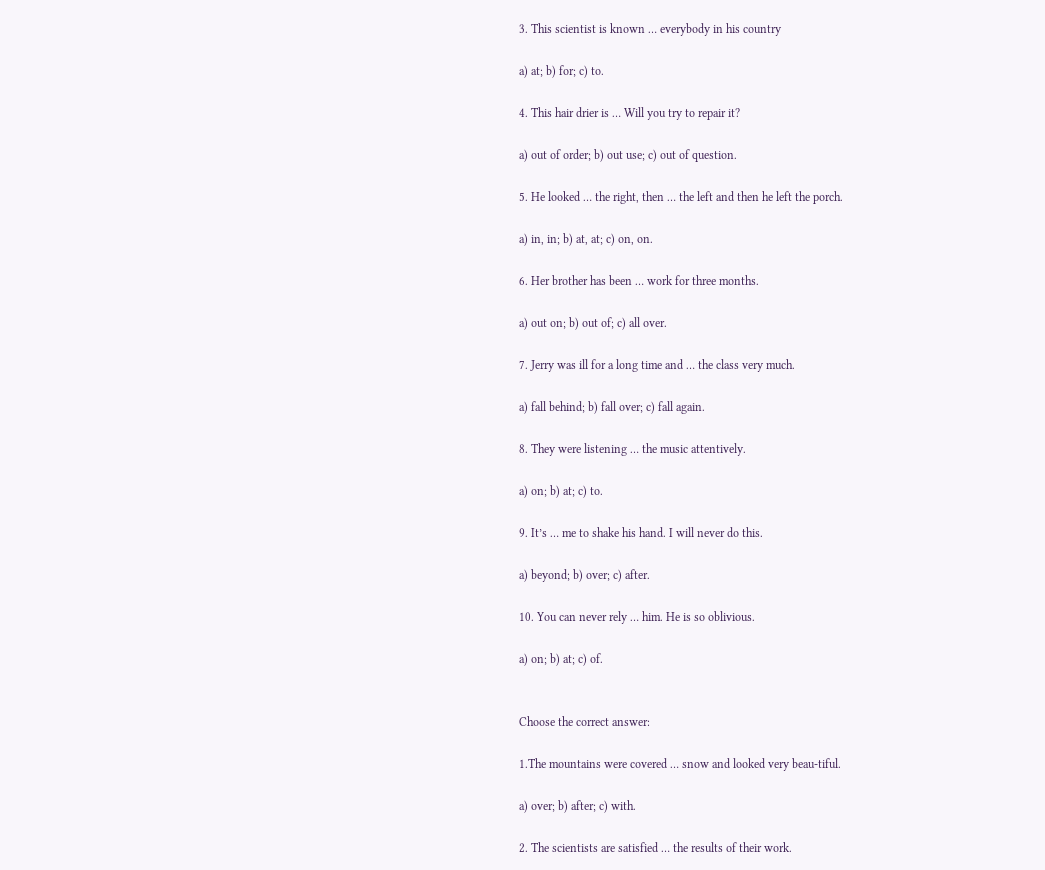3. This scientist is known … everybody in his country

a) at; b) for; c) to.

4. This hair drier is … Will you try to repair it?

a) out of order; b) out use; c) out of question.

5. He looked … the right, then … the left and then he left the porch.

a) in, in; b) at, at; c) on, on.

6. Her brother has been … work for three months.

a) out on; b) out of; c) all over.

7. Jerry was ill for a long time and … the class very much.

a) fall behind; b) fall over; c) fall again.

8. They were listening … the music attentively.

a) on; b) at; c) to.

9. It’s … me to shake his hand. I will never do this.

a) beyond; b) over; c) after.

10. You can never rely … him. He is so oblivious.

a) on; b) at; c) of.


Choose the correct answer:

1.The mountains were covered … snow and looked very beau-tiful.

a) over; b) after; c) with.

2. The scientists are satisfied … the results of their work.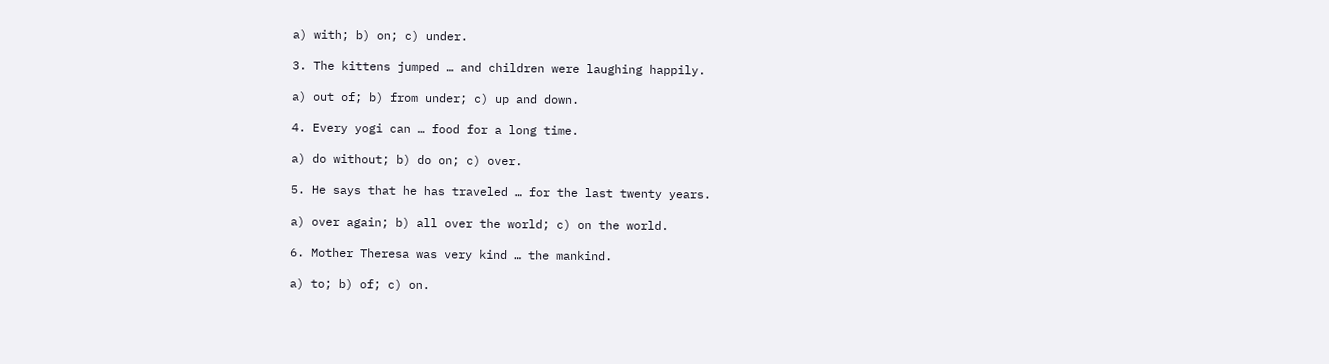a) with; b) on; c) under.

3. The kittens jumped … and children were laughing happily.

a) out of; b) from under; c) up and down.

4. Every yogi can … food for a long time.

a) do without; b) do on; c) over.

5. He says that he has traveled … for the last twenty years.

a) over again; b) all over the world; c) on the world.

6. Mother Theresa was very kind … the mankind.

a) to; b) of; c) on.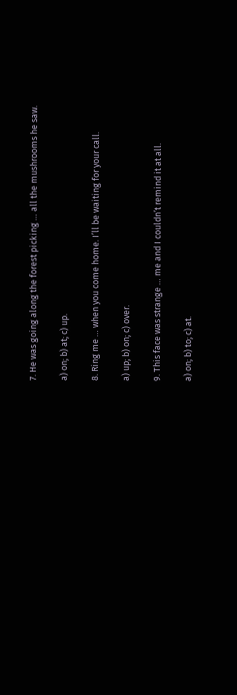7. He was going along the forest picking … all the mushrooms he saw.

a) on; b) at; c) up.

8. Ring me … when you come home. I’ll be waiting for your call.

a) up; b) on; c) over.

9. This face was strange … me and I couldn’t remind it at all.

a) on; b) to; c) at.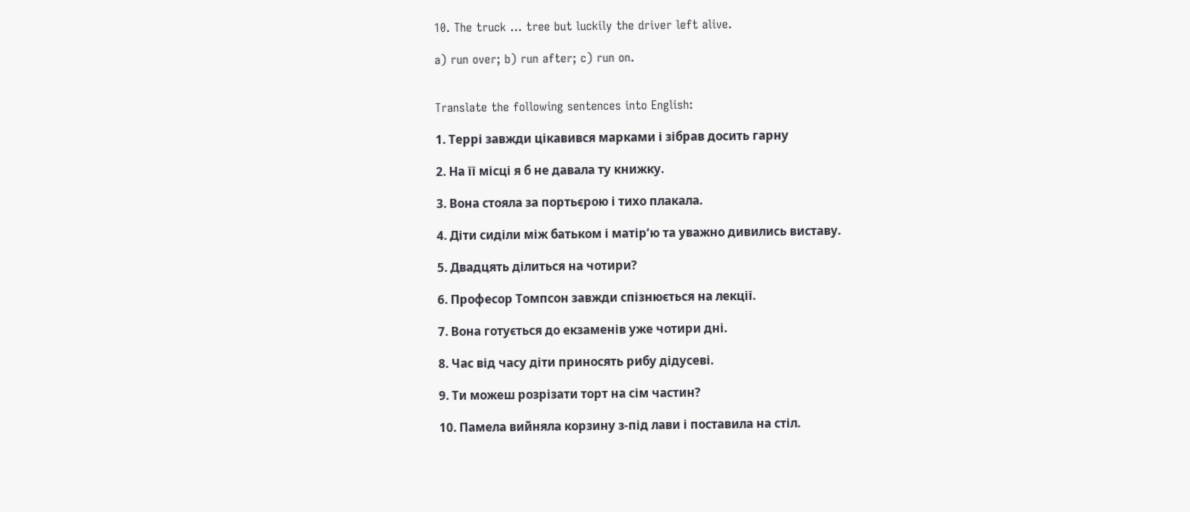10. The truck … tree but luckily the driver left alive.

a) run over; b) run after; c) run on.


Translate the following sentences into English:

1. Террі завжди цікавився марками і зібрав досить гарну

2. На її місці я б не давала ту книжку.

3. Вона стояла за портьєрою і тихо плакала.

4. Діти сиділи між батьком і матір’ю та уважно дивились виставу.

5. Двадцять ділиться на чотири?

6. Професор Томпсон завжди спізнюється на лекції.

7. Вона готується до екзаменів уже чотири дні.

8. Час від часу діти приносять рибу дідусеві.

9. Ти можеш розрізати торт на сім частин?

10. Памела вийняла корзину з-під лави і поставила на стіл.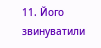11. Його звинуватили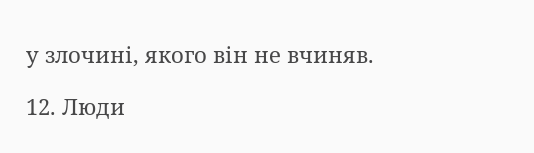у злочині, якого він не вчиняв.

12. Люди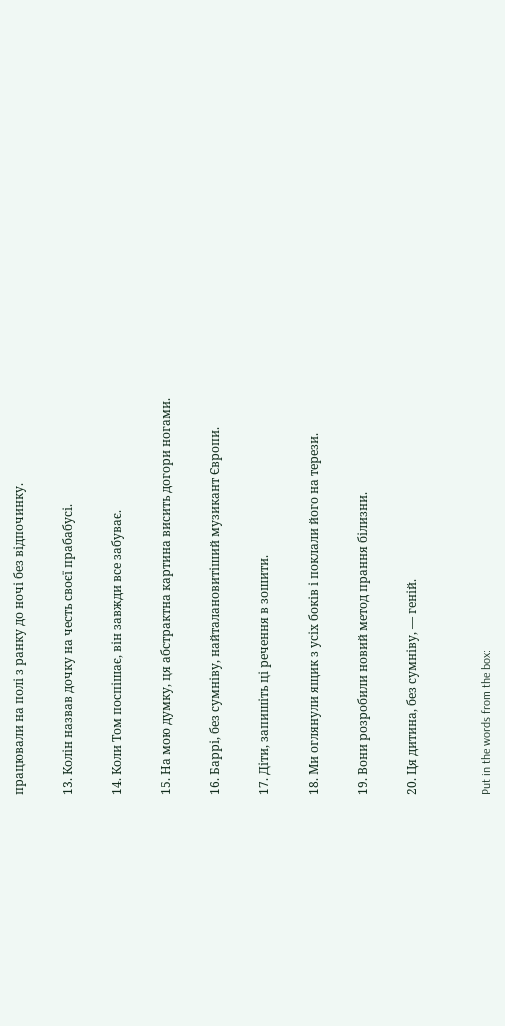працювали на полі з ранку до ночі без відпочинку.

13. Колін назвав дочку на честь своєї прабабусі.

14. Коли Том поспішає, він завжди все забуває.

15. На мою думку, ця абстрактна картина висить догори ногами.

16. Баррі, без сумніву, найталановитіший музикант Європи.

17. Діти, запишіть ці речення в зошити.

18. Ми оглянули ящик з усіх боків і поклали його на терези.

19. Вони розробили новий метод прання білизни.

20. Ця дитина, без сумніву, — геній.


Put in the words from the box: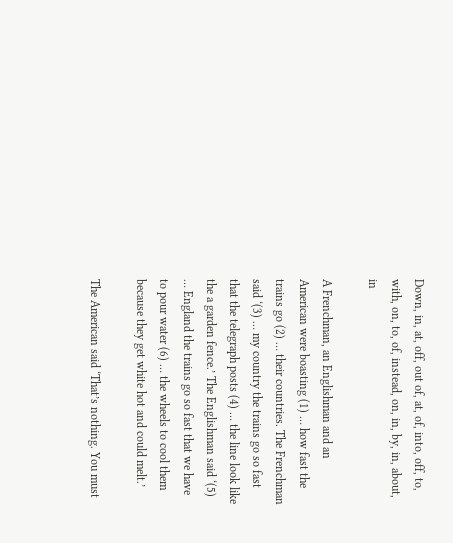Down, in, at, off, out of, at, of, into, off, to, with, on, to, of, instead, on, in, by, in, about, in

A Frenchman, an Englishman and an American were boasting (1) … how fast the trains go (2) … their countries. The Frenchman said ‘(3) … my country the trains go so fast that the telegraph posts (4) … the line look like the a garden fence.’ The Englishman said ‘(5) … England the trains go so fast that we have to pour water (6) … the wheels to cool them because they get white hot and could melt.’

The American said ‘That’s nothing. You must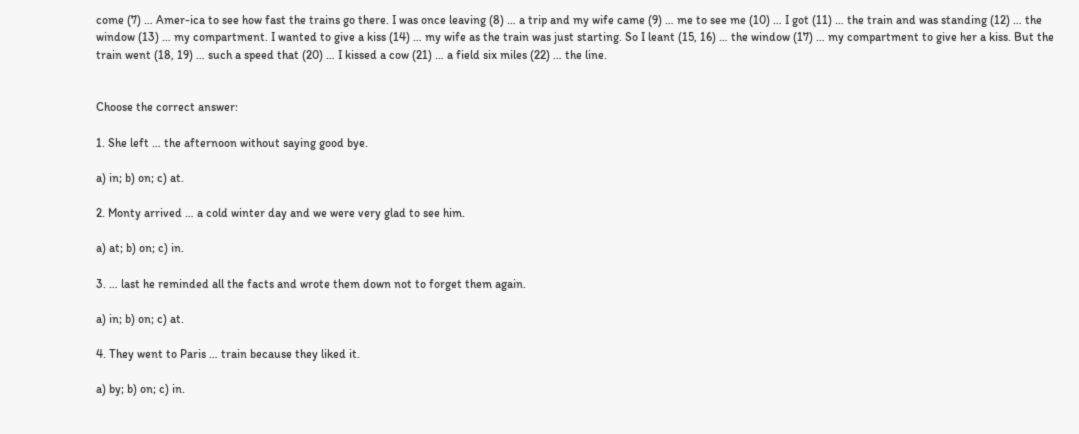come (7) … Amer-ica to see how fast the trains go there. I was once leaving (8) … a trip and my wife came (9) … me to see me (10) … I got (11) … the train and was standing (12) … the window (13) … my compartment. I wanted to give a kiss (14) … my wife as the train was just starting. So I leant (15, 16) … the window (17) … my compartment to give her a kiss. But the train went (18, 19) … such a speed that (20) … I kissed a cow (21) … a field six miles (22) … the line.


Choose the correct answer:

1. She left … the afternoon without saying good bye.

a) in; b) on; c) at.

2. Monty arrived … a cold winter day and we were very glad to see him.

a) at; b) on; c) in.

3. … last he reminded all the facts and wrote them down not to forget them again.

a) in; b) on; c) at.

4. They went to Paris … train because they liked it.

a) by; b) on; c) in.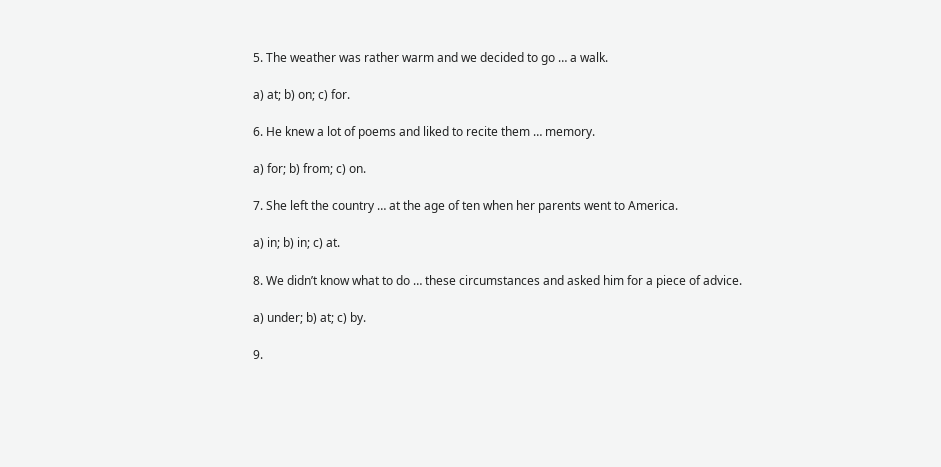5. The weather was rather warm and we decided to go … a walk.

a) at; b) on; c) for.

6. He knew a lot of poems and liked to recite them … memory.

a) for; b) from; c) on.

7. She left the country … at the age of ten when her parents went to America.

a) in; b) in; c) at.

8. We didn’t know what to do … these circumstances and asked him for a piece of advice.

a) under; b) at; c) by.

9.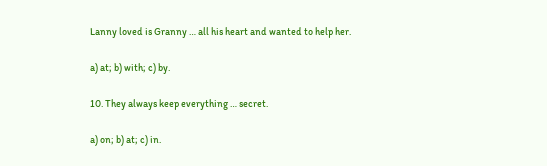Lanny loved is Granny … all his heart and wanted to help her.

a) at; b) with; c) by.

10. They always keep everything … secret.

a) on; b) at; c) in.